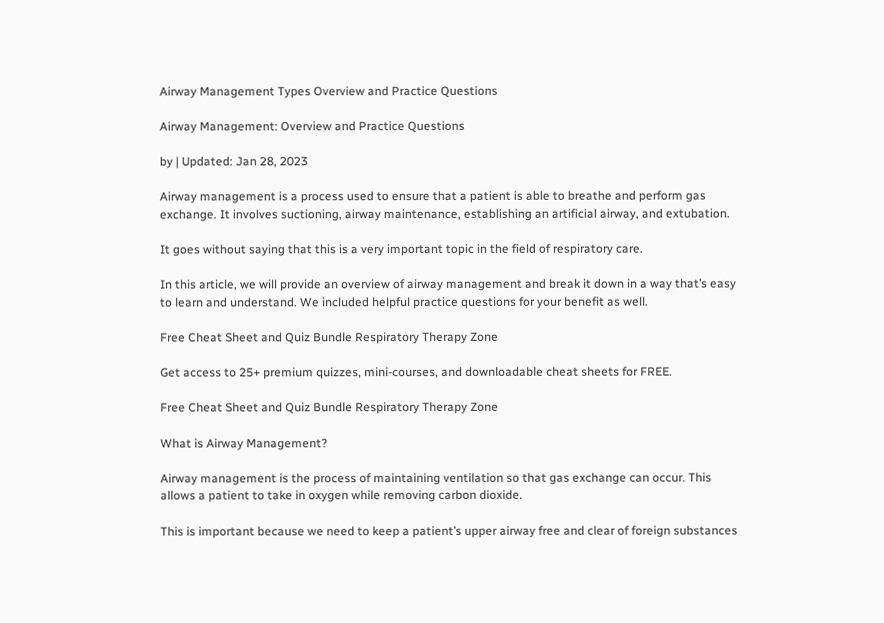Airway Management Types Overview and Practice Questions

Airway Management: Overview and Practice Questions

by | Updated: Jan 28, 2023

Airway management is a process used to ensure that a patient is able to breathe and perform gas exchange. It involves suctioning, airway maintenance, establishing an artificial airway, and extubation.

It goes without saying that this is a very important topic in the field of respiratory care.

In this article, we will provide an overview of airway management and break it down in a way that’s easy to learn and understand. We included helpful practice questions for your benefit as well.

Free Cheat Sheet and Quiz Bundle Respiratory Therapy Zone

Get access to 25+ premium quizzes, mini-courses, and downloadable cheat sheets for FREE.

Free Cheat Sheet and Quiz Bundle Respiratory Therapy Zone

What is Airway Management?

Airway management is the process of maintaining ventilation so that gas exchange can occur. This allows a patient to take in oxygen while removing carbon dioxide.

This is important because we need to keep a patient’s upper airway free and clear of foreign substances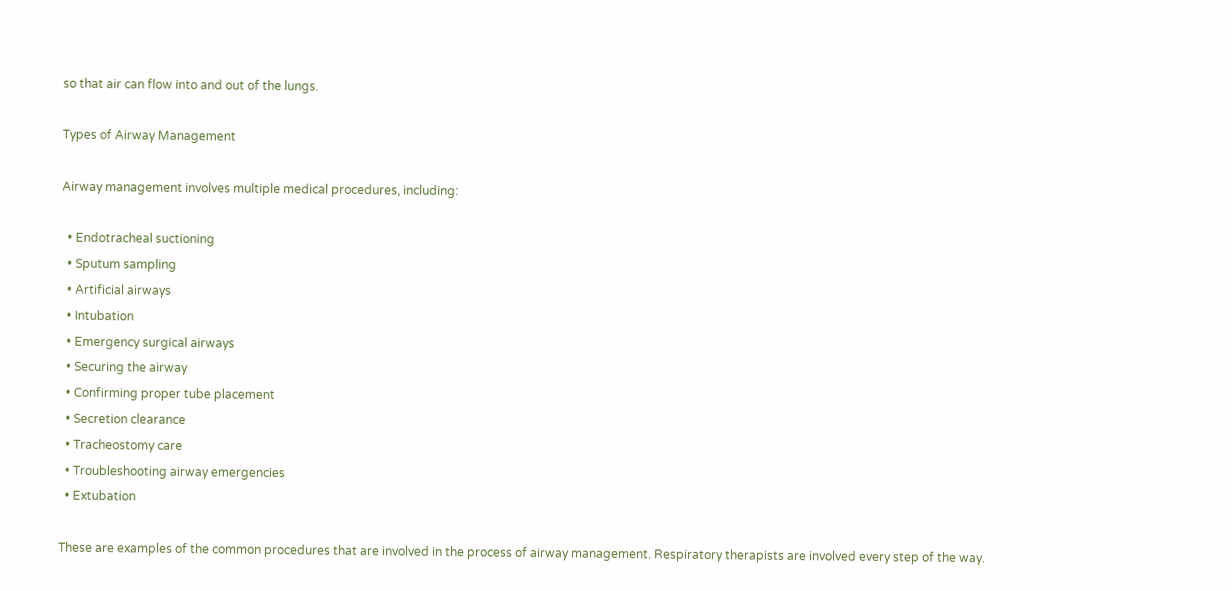so that air can flow into and out of the lungs.

Types of Airway Management

Airway management involves multiple medical procedures, including:

  • Endotracheal suctioning
  • Sputum sampling
  • Artificial airways
  • Intubation
  • Emergency surgical airways
  • Securing the airway
  • Confirming proper tube placement
  • Secretion clearance
  • Tracheostomy care
  • Troubleshooting airway emergencies
  • Extubation

These are examples of the common procedures that are involved in the process of airway management. Respiratory therapists are involved every step of the way.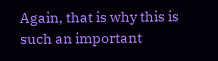Again, that is why this is such an important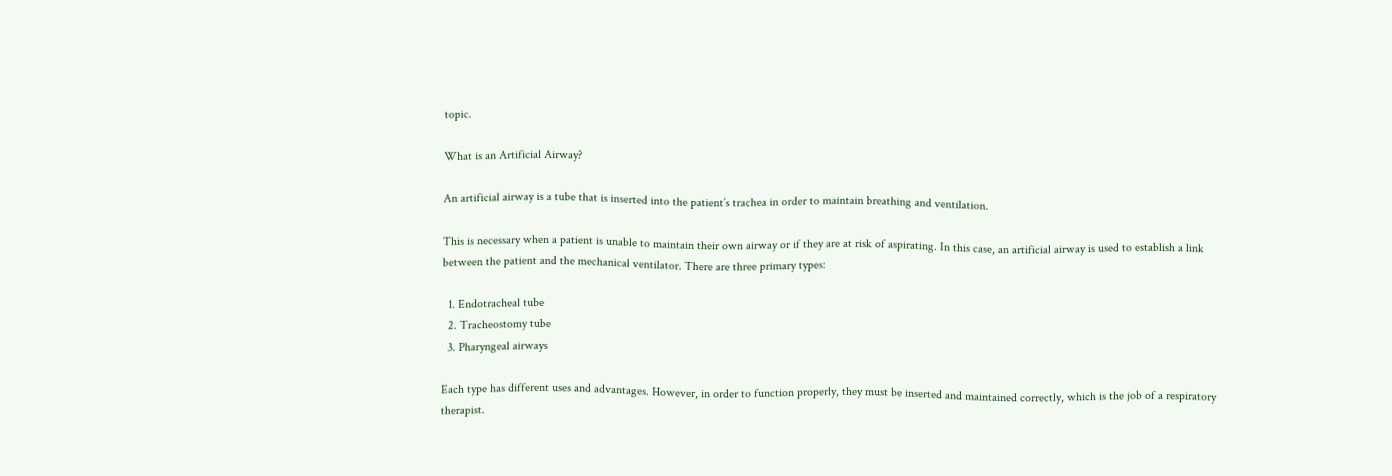topic.

What is an Artificial Airway?

An artificial airway is a tube that is inserted into the patient’s trachea in order to maintain breathing and ventilation.

This is necessary when a patient is unable to maintain their own airway or if they are at risk of aspirating. In this case, an artificial airway is used to establish a link between the patient and the mechanical ventilator. There are three primary types:

  1. Endotracheal tube
  2. Tracheostomy tube
  3. Pharyngeal airways

Each type has different uses and advantages. However, in order to function properly, they must be inserted and maintained correctly, which is the job of a respiratory therapist.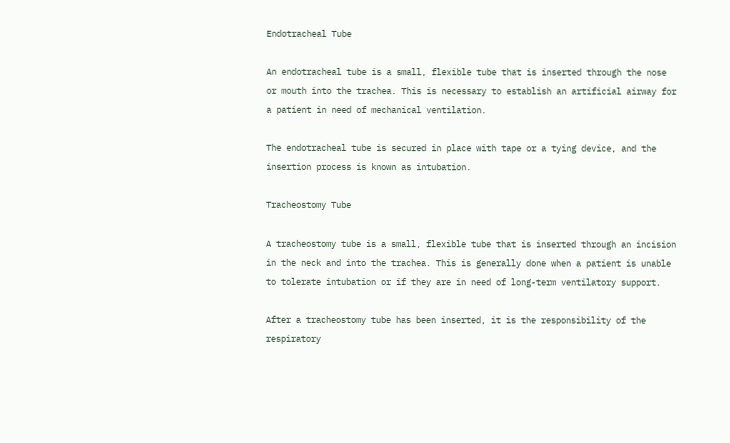Endotracheal Tube

An endotracheal tube is a small, flexible tube that is inserted through the nose or mouth into the trachea. This is necessary to establish an artificial airway for a patient in need of mechanical ventilation.

The endotracheal tube is secured in place with tape or a tying device, and the insertion process is known as intubation.

Tracheostomy Tube

A tracheostomy tube is a small, flexible tube that is inserted through an incision in the neck and into the trachea. This is generally done when a patient is unable to tolerate intubation or if they are in need of long-term ventilatory support.

After a tracheostomy tube has been inserted, it is the responsibility of the respiratory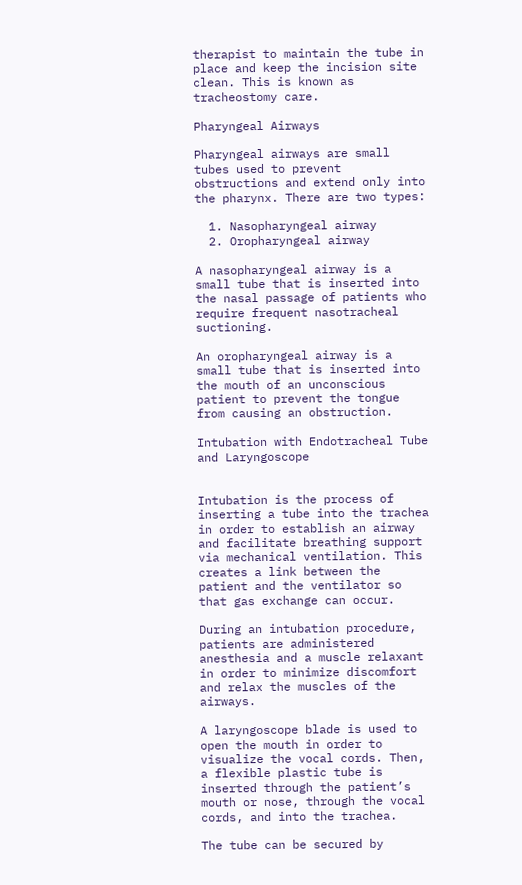therapist to maintain the tube in place and keep the incision site clean. This is known as tracheostomy care.

Pharyngeal Airways

Pharyngeal airways are small tubes used to prevent obstructions and extend only into the pharynx. There are two types:

  1. Nasopharyngeal airway
  2. Oropharyngeal airway

A nasopharyngeal airway is a small tube that is inserted into the nasal passage of patients who require frequent nasotracheal suctioning.

An oropharyngeal airway is a small tube that is inserted into the mouth of an unconscious patient to prevent the tongue from causing an obstruction.

Intubation with Endotracheal Tube and Laryngoscope


Intubation is the process of inserting a tube into the trachea in order to establish an airway and facilitate breathing support via mechanical ventilation. This creates a link between the patient and the ventilator so that gas exchange can occur.

During an intubation procedure, patients are administered anesthesia and a muscle relaxant in order to minimize discomfort and relax the muscles of the airways.

A laryngoscope blade is used to open the mouth in order to visualize the vocal cords. Then, a flexible plastic tube is inserted through the patient’s mouth or nose, through the vocal cords, and into the trachea.

The tube can be secured by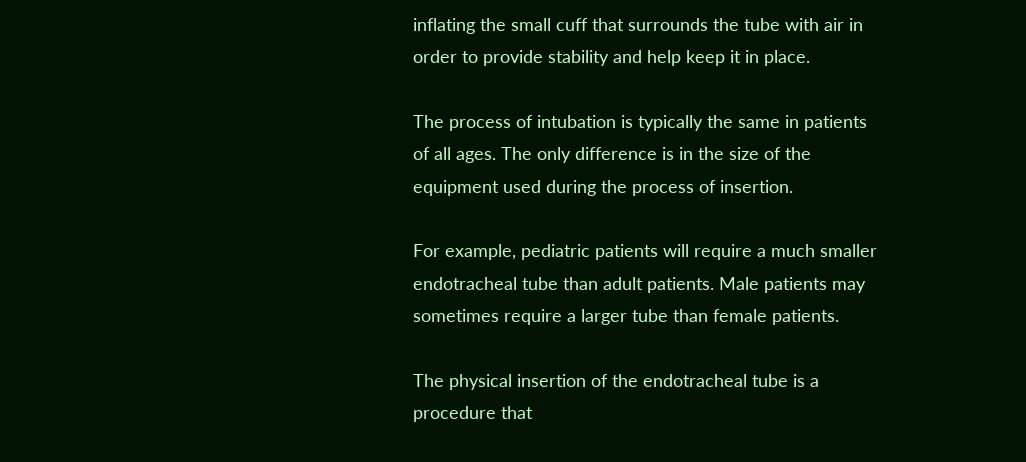inflating the small cuff that surrounds the tube with air in order to provide stability and help keep it in place.

The process of intubation is typically the same in patients of all ages. The only difference is in the size of the equipment used during the process of insertion.

For example, pediatric patients will require a much smaller endotracheal tube than adult patients. Male patients may sometimes require a larger tube than female patients.

The physical insertion of the endotracheal tube is a procedure that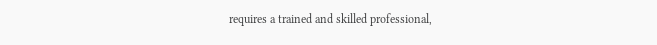requires a trained and skilled professional,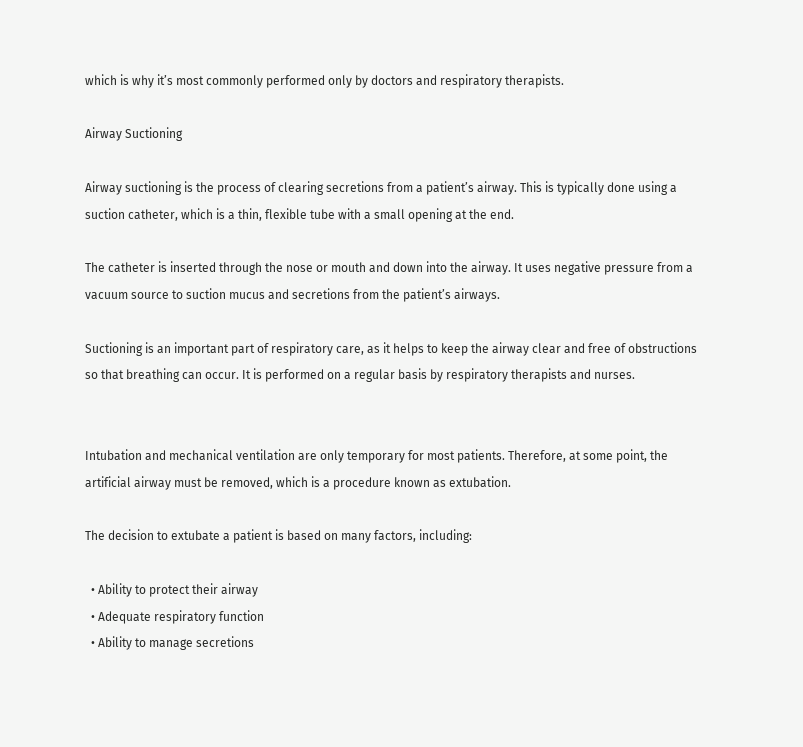which is why it’s most commonly performed only by doctors and respiratory therapists.

Airway Suctioning

Airway suctioning is the process of clearing secretions from a patient’s airway. This is typically done using a suction catheter, which is a thin, flexible tube with a small opening at the end.

The catheter is inserted through the nose or mouth and down into the airway. It uses negative pressure from a vacuum source to suction mucus and secretions from the patient’s airways.

Suctioning is an important part of respiratory care, as it helps to keep the airway clear and free of obstructions so that breathing can occur. It is performed on a regular basis by respiratory therapists and nurses.


Intubation and mechanical ventilation are only temporary for most patients. Therefore, at some point, the artificial airway must be removed, which is a procedure known as extubation.

The decision to extubate a patient is based on many factors, including:

  • Ability to protect their airway
  • Adequate respiratory function
  • Ability to manage secretions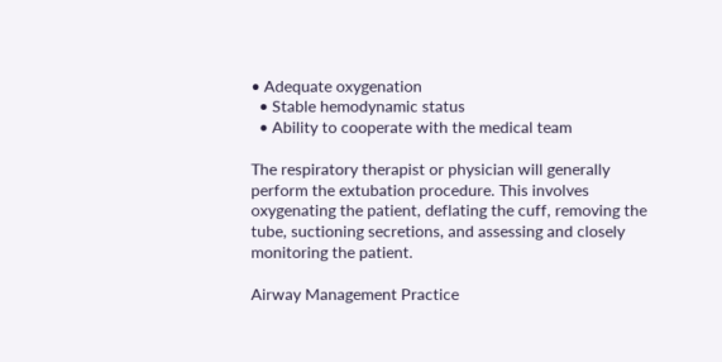• Adequate oxygenation
  • Stable hemodynamic status
  • Ability to cooperate with the medical team

The respiratory therapist or physician will generally perform the extubation procedure. This involves oxygenating the patient, deflating the cuff, removing the tube, suctioning secretions, and assessing and closely monitoring the patient.

Airway Management Practice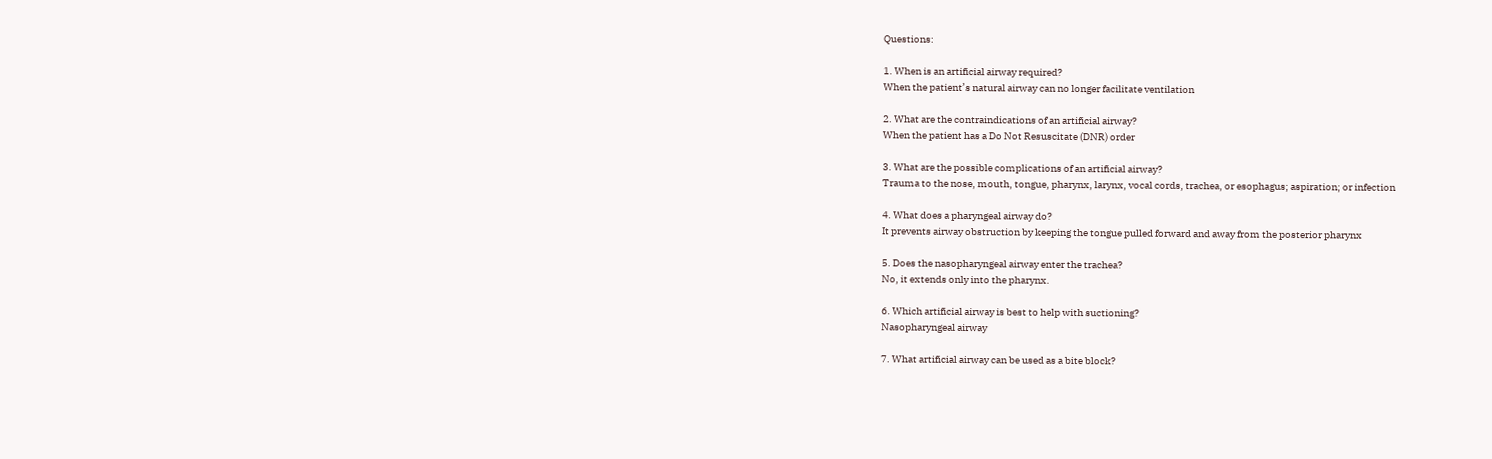Questions:

1. When is an artificial airway required?
When the patient’s natural airway can no longer facilitate ventilation

2. What are the contraindications of an artificial airway?
When the patient has a Do Not Resuscitate (DNR) order

3. What are the possible complications of an artificial airway?
Trauma to the nose, mouth, tongue, pharynx, larynx, vocal cords, trachea, or esophagus; aspiration; or infection

4. What does a pharyngeal airway do?
It prevents airway obstruction by keeping the tongue pulled forward and away from the posterior pharynx

5. Does the nasopharyngeal airway enter the trachea?
No, it extends only into the pharynx.

6. Which artificial airway is best to help with suctioning?
Nasopharyngeal airway

7. What artificial airway can be used as a bite block?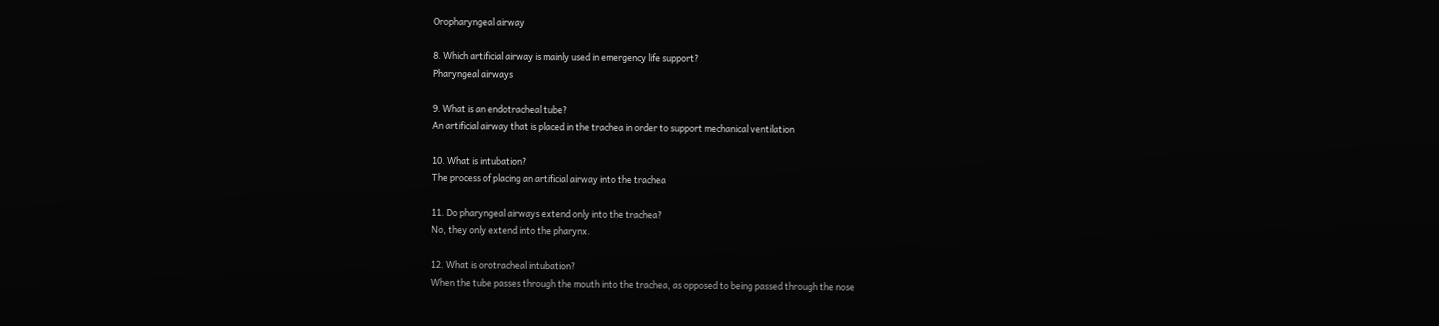Oropharyngeal airway

8. Which artificial airway is mainly used in emergency life support?
Pharyngeal airways

9. What is an endotracheal tube?
An artificial airway that is placed in the trachea in order to support mechanical ventilation

10. What is intubation?
The process of placing an artificial airway into the trachea

11. Do pharyngeal airways extend only into the trachea?
No, they only extend into the pharynx.

12. What is orotracheal intubation?
When the tube passes through the mouth into the trachea, as opposed to being passed through the nose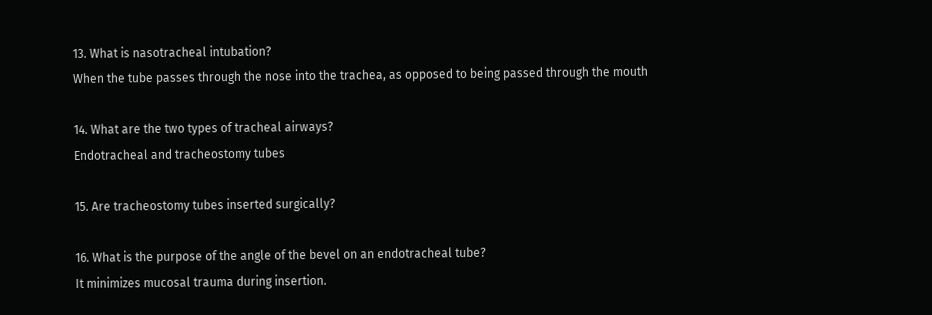13. What is nasotracheal intubation?
When the tube passes through the nose into the trachea, as opposed to being passed through the mouth

14. What are the two types of tracheal airways?
Endotracheal and tracheostomy tubes

15. Are tracheostomy tubes inserted surgically?

16. What is the purpose of the angle of the bevel on an endotracheal tube?
It minimizes mucosal trauma during insertion.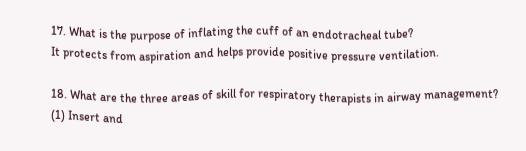17. What is the purpose of inflating the cuff of an endotracheal tube?
It protects from aspiration and helps provide positive pressure ventilation.

18. What are the three areas of skill for respiratory therapists in airway management?
(1) Insert and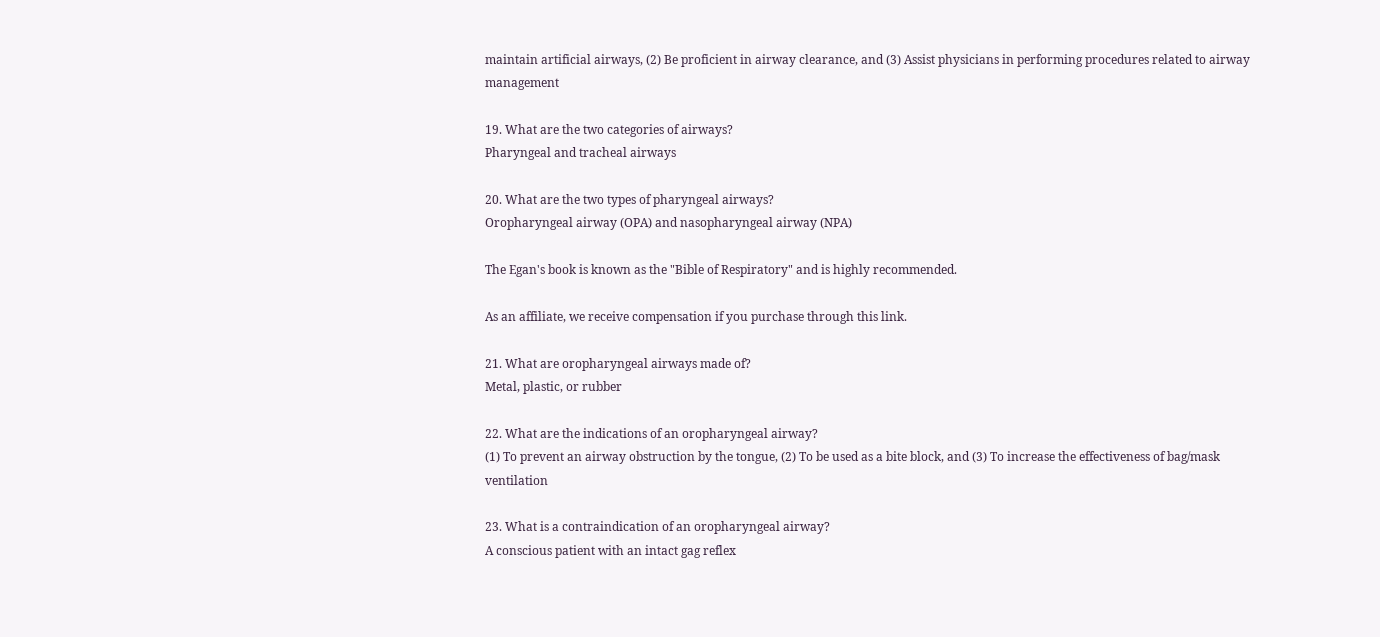maintain artificial airways, (2) Be proficient in airway clearance, and (3) Assist physicians in performing procedures related to airway management

19. What are the two categories of airways?
Pharyngeal and tracheal airways

20. What are the two types of pharyngeal airways?
Oropharyngeal airway (OPA) and nasopharyngeal airway (NPA)

The Egan's book is known as the "Bible of Respiratory" and is highly recommended.

As an affiliate, we receive compensation if you purchase through this link.

21. What are oropharyngeal airways made of?
Metal, plastic, or rubber

22. What are the indications of an oropharyngeal airway?
(1) To prevent an airway obstruction by the tongue, (2) To be used as a bite block, and (3) To increase the effectiveness of bag/mask ventilation

23. What is a contraindication of an oropharyngeal airway?
A conscious patient with an intact gag reflex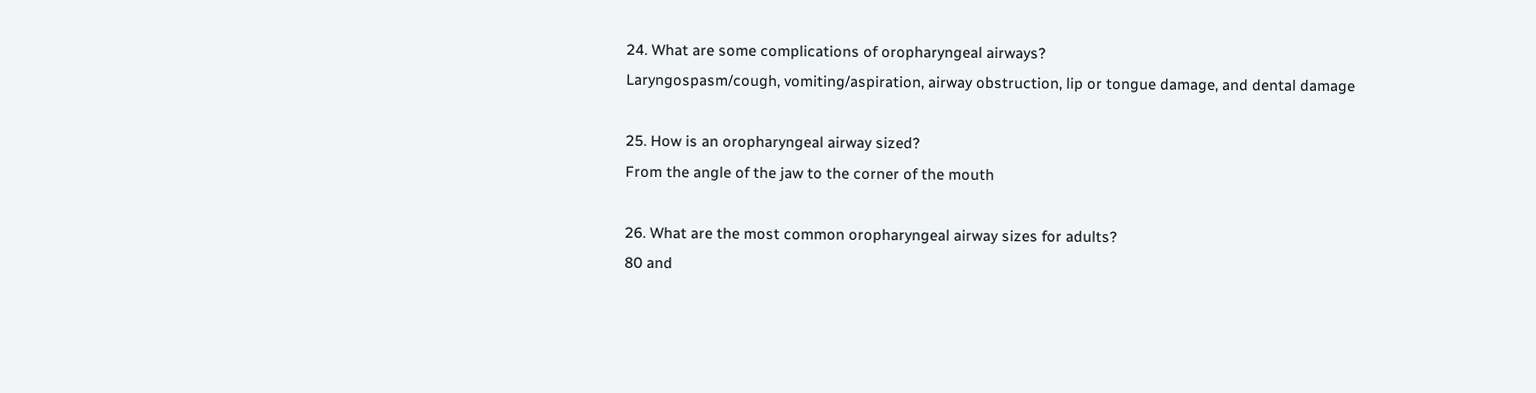24. What are some complications of oropharyngeal airways?
Laryngospasm/cough, vomiting/aspiration, airway obstruction, lip or tongue damage, and dental damage

25. How is an oropharyngeal airway sized?
From the angle of the jaw to the corner of the mouth

26. What are the most common oropharyngeal airway sizes for adults?
80 and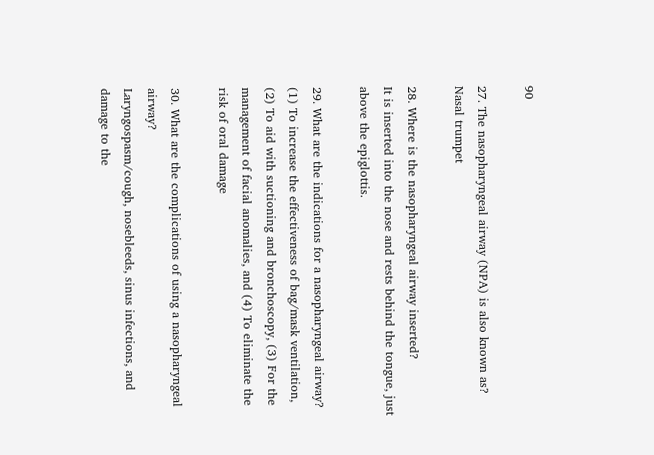90

27. The nasopharyngeal airway (NPA) is also known as?
Nasal trumpet

28. Where is the nasopharyngeal airway inserted?
It is inserted into the nose and rests behind the tongue, just above the epiglottis.

29. What are the indications for a nasopharyngeal airway?
(1) To increase the effectiveness of bag/mask ventilation, (2) To aid with suctioning and bronchoscopy, (3) For the management of facial anomalies, and (4) To eliminate the risk of oral damage

30. What are the complications of using a nasopharyngeal airway?
Laryngospasm/cough, nosebleeds, sinus infections, and damage to the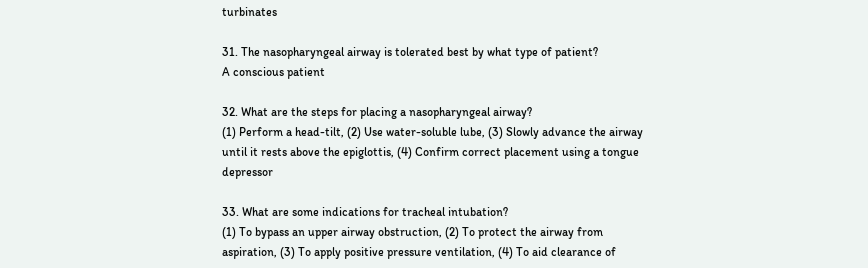turbinates

31. The nasopharyngeal airway is tolerated best by what type of patient?
A conscious patient

32. What are the steps for placing a nasopharyngeal airway?
(1) Perform a head-tilt, (2) Use water-soluble lube, (3) Slowly advance the airway until it rests above the epiglottis, (4) Confirm correct placement using a tongue depressor

33. What are some indications for tracheal intubation?
(1) To bypass an upper airway obstruction, (2) To protect the airway from aspiration, (3) To apply positive pressure ventilation, (4) To aid clearance of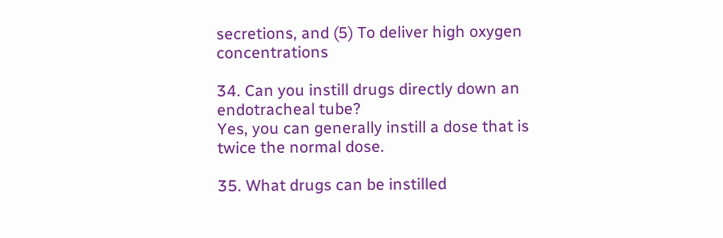secretions, and (5) To deliver high oxygen concentrations

34. Can you instill drugs directly down an endotracheal tube?
Yes, you can generally instill a dose that is twice the normal dose.

35. What drugs can be instilled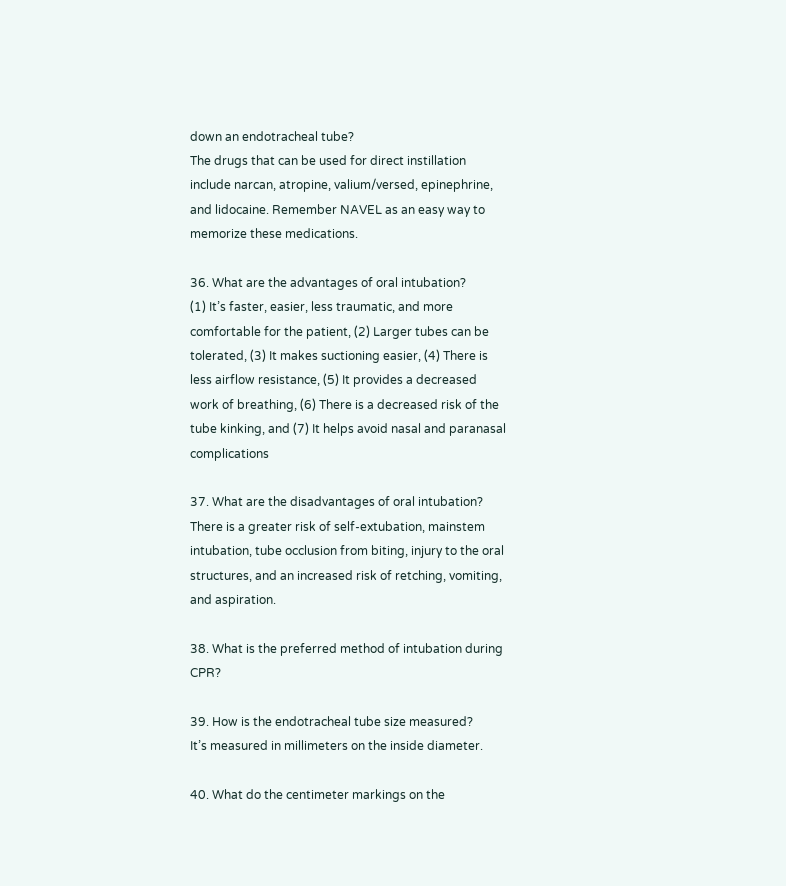down an endotracheal tube?
The drugs that can be used for direct instillation include narcan, atropine, valium/versed, epinephrine, and lidocaine. Remember NAVEL as an easy way to memorize these medications.

36. What are the advantages of oral intubation?
(1) It’s faster, easier, less traumatic, and more comfortable for the patient, (2) Larger tubes can be tolerated, (3) It makes suctioning easier, (4) There is less airflow resistance, (5) It provides a decreased work of breathing, (6) There is a decreased risk of the tube kinking, and (7) It helps avoid nasal and paranasal complications

37. What are the disadvantages of oral intubation?
There is a greater risk of self-extubation, mainstem intubation, tube occlusion from biting, injury to the oral structures, and an increased risk of retching, vomiting, and aspiration.

38. What is the preferred method of intubation during CPR?

39. How is the endotracheal tube size measured?
It’s measured in millimeters on the inside diameter.

40. What do the centimeter markings on the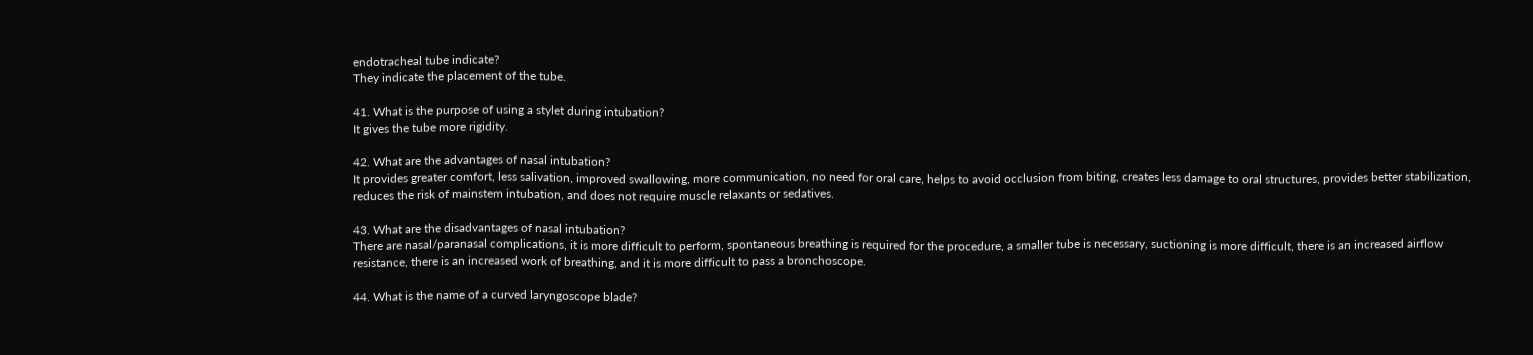endotracheal tube indicate?
They indicate the placement of the tube.

41. What is the purpose of using a stylet during intubation?
It gives the tube more rigidity.

42. What are the advantages of nasal intubation?
It provides greater comfort, less salivation, improved swallowing, more communication, no need for oral care, helps to avoid occlusion from biting, creates less damage to oral structures, provides better stabilization, reduces the risk of mainstem intubation, and does not require muscle relaxants or sedatives.

43. What are the disadvantages of nasal intubation?
There are nasal/paranasal complications, it is more difficult to perform, spontaneous breathing is required for the procedure, a smaller tube is necessary, suctioning is more difficult, there is an increased airflow resistance, there is an increased work of breathing, and it is more difficult to pass a bronchoscope.

44. What is the name of a curved laryngoscope blade?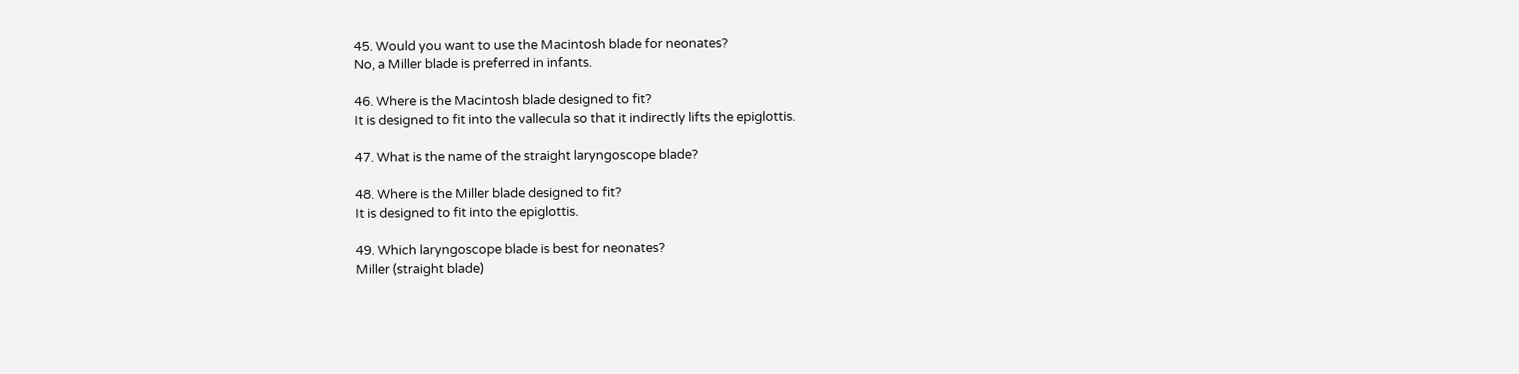45. Would you want to use the Macintosh blade for neonates?
No, a Miller blade is preferred in infants.

46. Where is the Macintosh blade designed to fit?
It is designed to fit into the vallecula so that it indirectly lifts the epiglottis.

47. What is the name of the straight laryngoscope blade?

48. Where is the Miller blade designed to fit?
It is designed to fit into the epiglottis.

49. Which laryngoscope blade is best for neonates?
Miller (straight blade)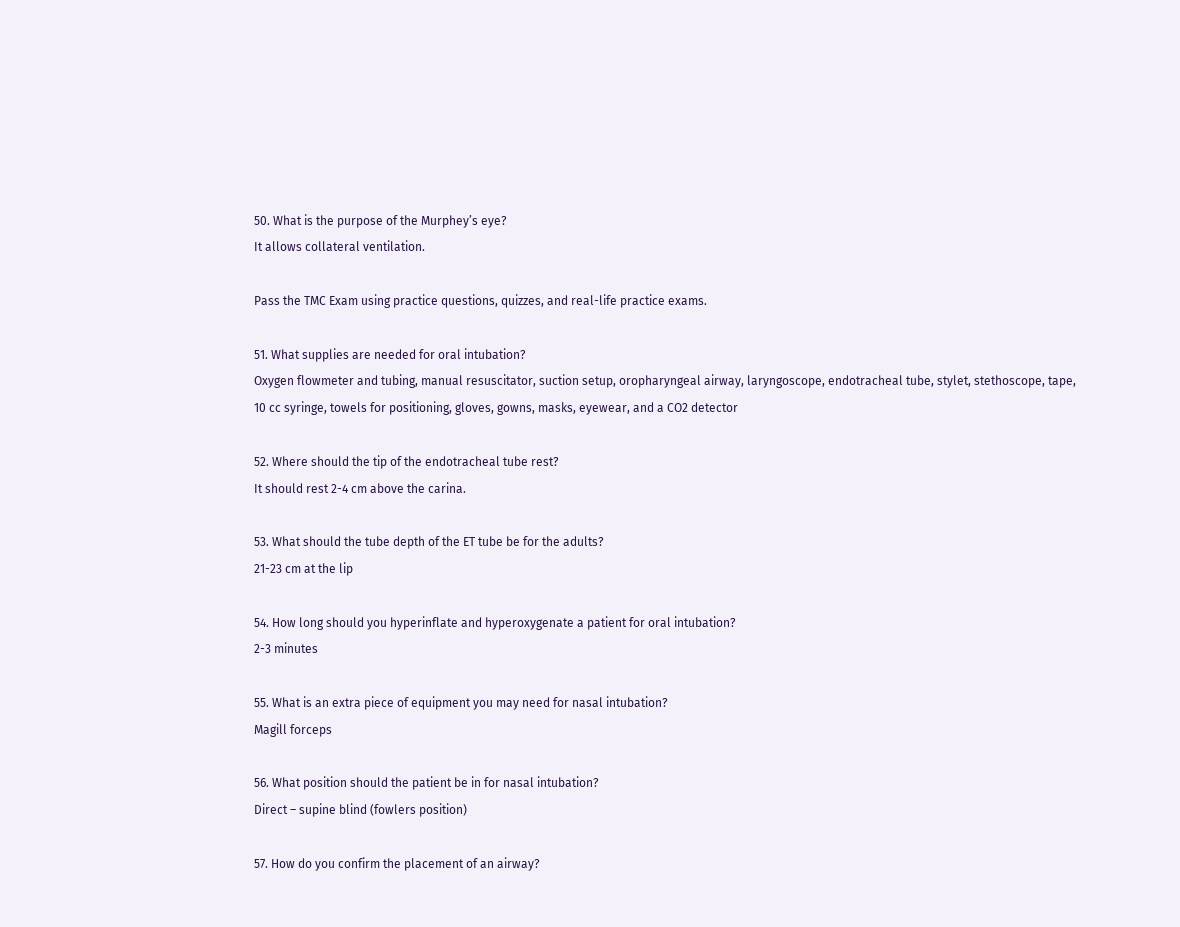50. What is the purpose of the Murphey’s eye?
It allows collateral ventilation.

Pass the TMC Exam using practice questions, quizzes, and real-life practice exams.

51. What supplies are needed for oral intubation?
Oxygen flowmeter and tubing, manual resuscitator, suction setup, oropharyngeal airway, laryngoscope, endotracheal tube, stylet, stethoscope, tape, 10 cc syringe, towels for positioning, gloves, gowns, masks, eyewear, and a CO2 detector

52. Where should the tip of the endotracheal tube rest?
It should rest 2-4 cm above the carina.

53. What should the tube depth of the ET tube be for the adults?
21-23 cm at the lip

54. How long should you hyperinflate and hyperoxygenate a patient for oral intubation?
2-3 minutes

55. What is an extra piece of equipment you may need for nasal intubation?
Magill forceps

56. What position should the patient be in for nasal intubation?
Direct – supine blind (fowlers position)

57. How do you confirm the placement of an airway?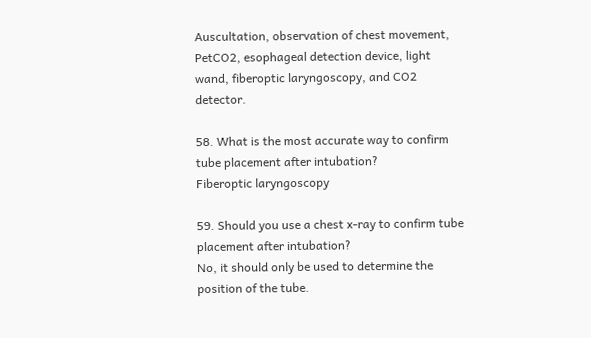Auscultation, observation of chest movement, PetCO2, esophageal detection device, light wand, fiberoptic laryngoscopy, and CO2 detector.

58. What is the most accurate way to confirm tube placement after intubation?
Fiberoptic laryngoscopy

59. Should you use a chest x-ray to confirm tube placement after intubation?
No, it should only be used to determine the position of the tube.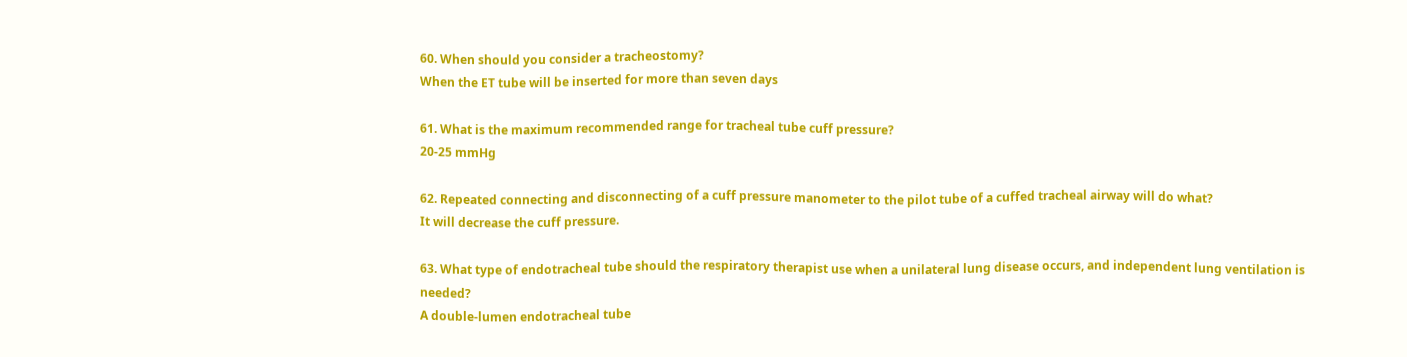60. When should you consider a tracheostomy?
When the ET tube will be inserted for more than seven days

61. What is the maximum recommended range for tracheal tube cuff pressure?
20-25 mmHg

62. Repeated connecting and disconnecting of a cuff pressure manometer to the pilot tube of a cuffed tracheal airway will do what?
It will decrease the cuff pressure.

63. What type of endotracheal tube should the respiratory therapist use when a unilateral lung disease occurs, and independent lung ventilation is needed?
A double-lumen endotracheal tube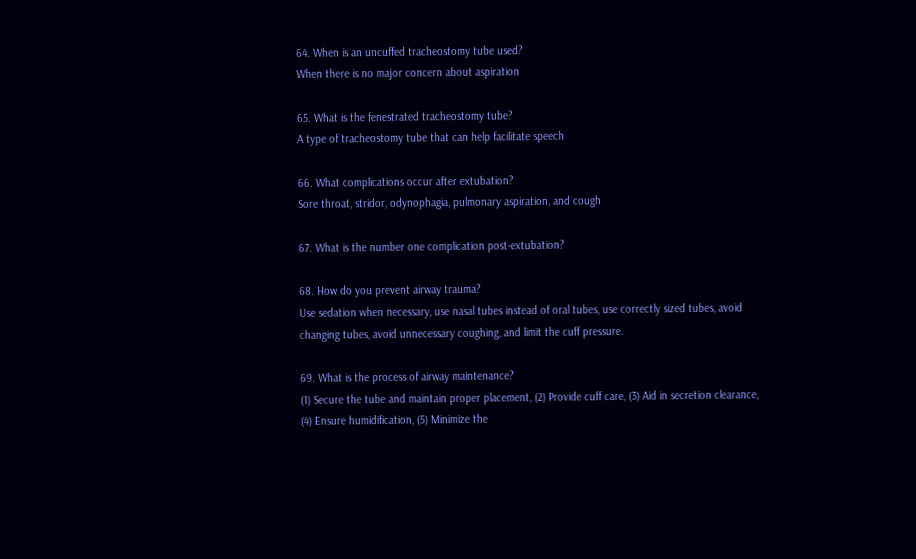64. When is an uncuffed tracheostomy tube used?
When there is no major concern about aspiration

65. What is the fenestrated tracheostomy tube?
A type of tracheostomy tube that can help facilitate speech

66. What complications occur after extubation?
Sore throat, stridor, odynophagia, pulmonary aspiration, and cough

67. What is the number one complication post-extubation?

68. How do you prevent airway trauma?
Use sedation when necessary, use nasal tubes instead of oral tubes, use correctly sized tubes, avoid changing tubes, avoid unnecessary coughing, and limit the cuff pressure.

69. What is the process of airway maintenance?
(1) Secure the tube and maintain proper placement, (2) Provide cuff care, (3) Aid in secretion clearance, (4) Ensure humidification, (5) Minimize the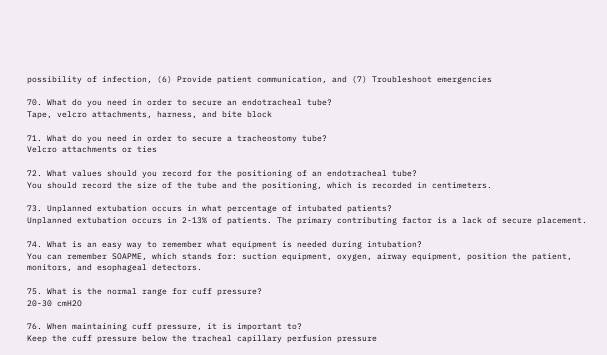possibility of infection, (6) Provide patient communication, and (7) Troubleshoot emergencies

70. What do you need in order to secure an endotracheal tube?
Tape, velcro attachments, harness, and bite block

71. What do you need in order to secure a tracheostomy tube?
Velcro attachments or ties

72. What values should you record for the positioning of an endotracheal tube?
You should record the size of the tube and the positioning, which is recorded in centimeters.

73. Unplanned extubation occurs in what percentage of intubated patients?
Unplanned extubation occurs in 2-13% of patients. The primary contributing factor is a lack of secure placement.

74. What is an easy way to remember what equipment is needed during intubation?
You can remember SOAPME, which stands for: suction equipment, oxygen, airway equipment, position the patient, monitors, and esophageal detectors.

75. What is the normal range for cuff pressure?
20-30 cmH2O

76. When maintaining cuff pressure, it is important to?
Keep the cuff pressure below the tracheal capillary perfusion pressure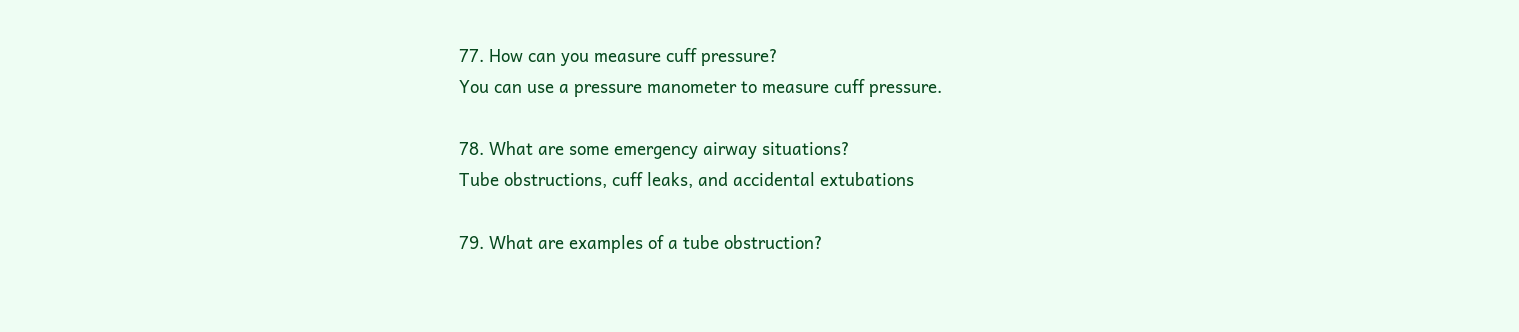77. How can you measure cuff pressure?
You can use a pressure manometer to measure cuff pressure.

78. What are some emergency airway situations?
Tube obstructions, cuff leaks, and accidental extubations

79. What are examples of a tube obstruction?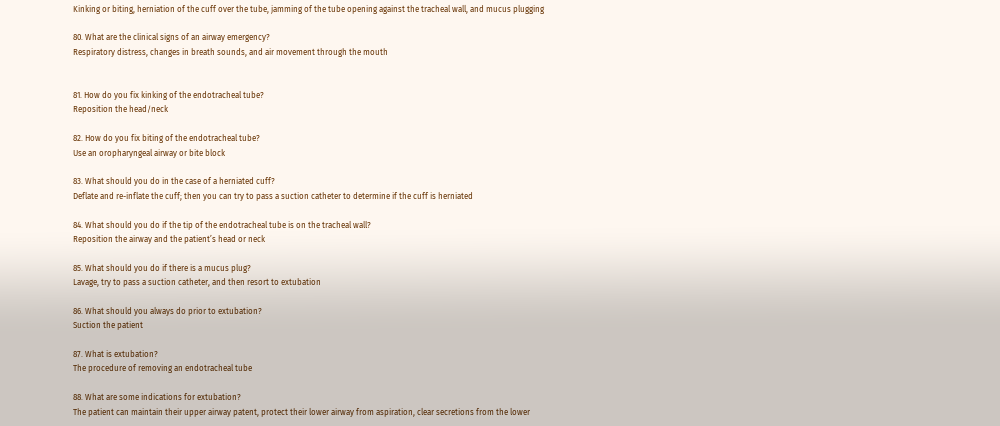Kinking or biting, herniation of the cuff over the tube, jamming of the tube opening against the tracheal wall, and mucus plugging

80. What are the clinical signs of an airway emergency?
Respiratory distress, changes in breath sounds, and air movement through the mouth


81. How do you fix kinking of the endotracheal tube?
Reposition the head/neck

82. How do you fix biting of the endotracheal tube?
Use an oropharyngeal airway or bite block

83. What should you do in the case of a herniated cuff?
Deflate and re-inflate the cuff; then you can try to pass a suction catheter to determine if the cuff is herniated

84. What should you do if the tip of the endotracheal tube is on the tracheal wall?
Reposition the airway and the patient’s head or neck

85. What should you do if there is a mucus plug?
Lavage, try to pass a suction catheter, and then resort to extubation

86. What should you always do prior to extubation?
Suction the patient

87. What is extubation?
The procedure of removing an endotracheal tube

88. What are some indications for extubation?
The patient can maintain their upper airway patent, protect their lower airway from aspiration, clear secretions from the lower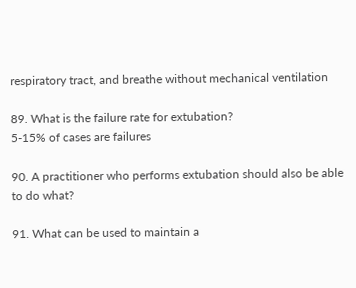respiratory tract, and breathe without mechanical ventilation

89. What is the failure rate for extubation?
5-15% of cases are failures

90. A practitioner who performs extubation should also be able to do what?

91. What can be used to maintain a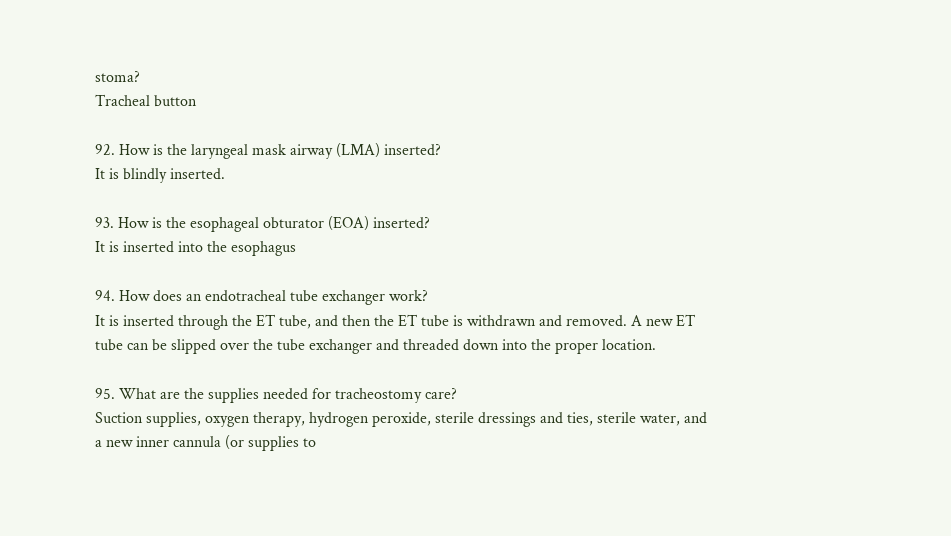stoma?
Tracheal button

92. How is the laryngeal mask airway (LMA) inserted?
It is blindly inserted.

93. How is the esophageal obturator (EOA) inserted?
It is inserted into the esophagus

94. How does an endotracheal tube exchanger work?
It is inserted through the ET tube, and then the ET tube is withdrawn and removed. A new ET tube can be slipped over the tube exchanger and threaded down into the proper location.

95. What are the supplies needed for tracheostomy care?
Suction supplies, oxygen therapy, hydrogen peroxide, sterile dressings and ties, sterile water, and a new inner cannula (or supplies to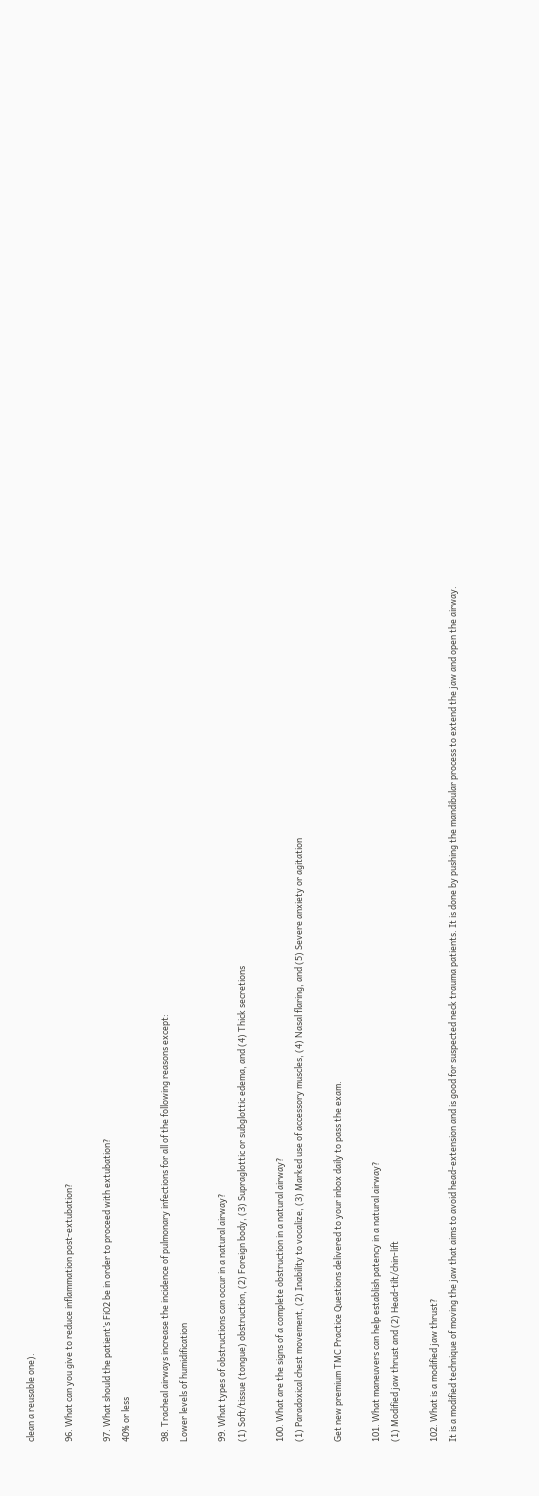clean a reusable one).

96. What can you give to reduce inflammation post-extubation?

97. What should the patient’s FiO2 be in order to proceed with extubation?
40% or less

98. Tracheal airways increase the incidence of pulmonary infections for all of the following reasons except:
Lower levels of humidification

99. What types of obstructions can occur in a natural airway?
(1) Soft/tissue (tongue) obstruction, (2) Foreign body, (3) Supraglottic or subglottic edema, and (4) Thick secretions

100. What are the signs of a complete obstruction in a natural airway?
(1) Paradoxical chest movement, (2) Inability to vocalize, (3) Marked use of accessory muscles, (4) Nasal flaring, and (5) Severe anxiety or agitation

Get new premium TMC Practice Questions delivered to your inbox daily to pass the exam.

101. What maneuvers can help establish patency in a natural airway?
(1) Modified jaw thrust and (2) Head-tilt/chin-lift

102. What is a modified jaw thrust?
It is a modified technique of moving the jaw that aims to avoid head-extension and is good for suspected neck trauma patients. It is done by pushing the mandibular process to extend the jaw and open the airway.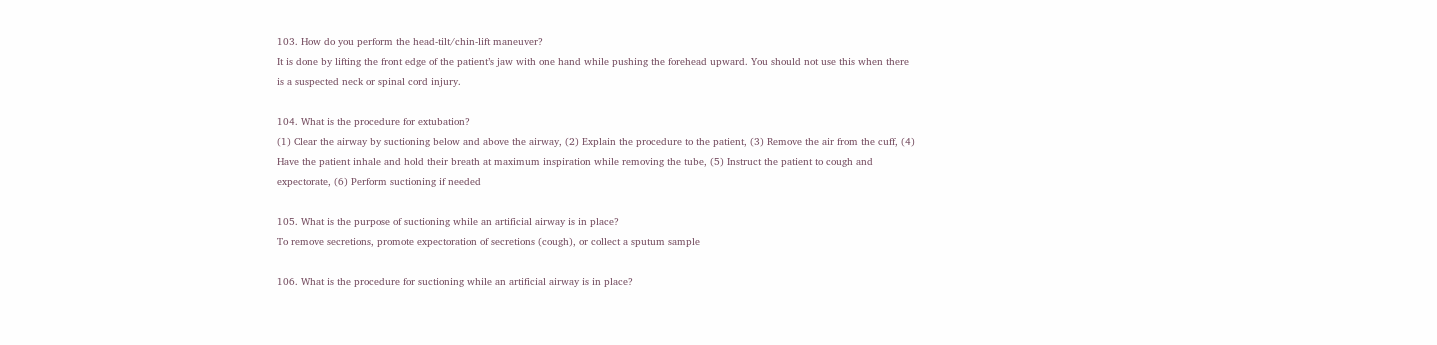103. How do you perform the head-tilt/chin-lift maneuver?
It is done by lifting the front edge of the patient’s jaw with one hand while pushing the forehead upward. You should not use this when there is a suspected neck or spinal cord injury.

104. What is the procedure for extubation?
(1) Clear the airway by suctioning below and above the airway, (2) Explain the procedure to the patient, (3) Remove the air from the cuff, (4) Have the patient inhale and hold their breath at maximum inspiration while removing the tube, (5) Instruct the patient to cough and expectorate, (6) Perform suctioning if needed

105. What is the purpose of suctioning while an artificial airway is in place?
To remove secretions, promote expectoration of secretions (cough), or collect a sputum sample

106. What is the procedure for suctioning while an artificial airway is in place?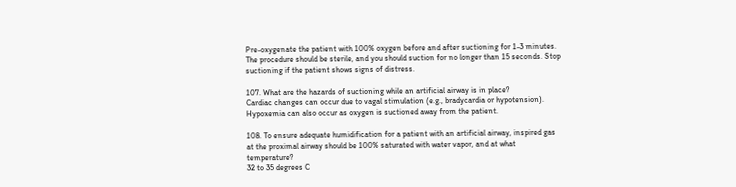Pre-oxygenate the patient with 100% oxygen before and after suctioning for 1-3 minutes. The procedure should be sterile, and you should suction for no longer than 15 seconds. Stop suctioning if the patient shows signs of distress.

107. What are the hazards of suctioning while an artificial airway is in place?
Cardiac changes can occur due to vagal stimulation (e.g., bradycardia or hypotension). Hypoxemia can also occur as oxygen is suctioned away from the patient.

108. To ensure adequate humidification for a patient with an artificial airway, inspired gas at the proximal airway should be 100% saturated with water vapor, and at what temperature?
32 to 35 degrees C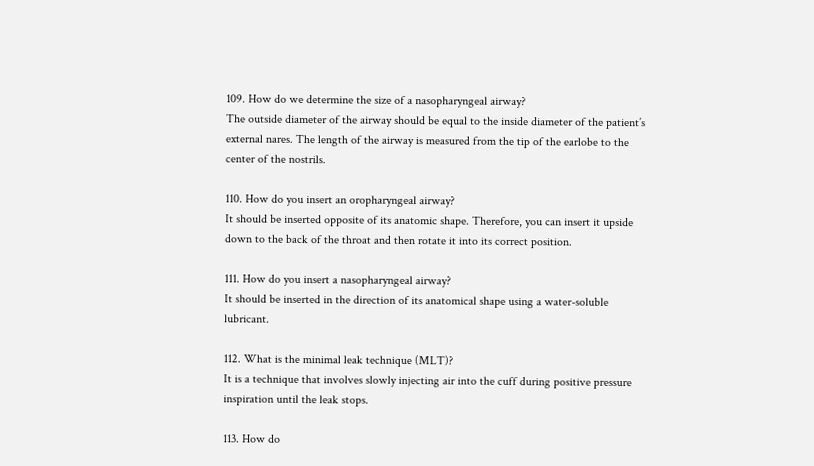109. How do we determine the size of a nasopharyngeal airway?
The outside diameter of the airway should be equal to the inside diameter of the patient’s external nares. The length of the airway is measured from the tip of the earlobe to the center of the nostrils.

110. How do you insert an oropharyngeal airway?
It should be inserted opposite of its anatomic shape. Therefore, you can insert it upside down to the back of the throat and then rotate it into its correct position.

111. How do you insert a nasopharyngeal airway?
It should be inserted in the direction of its anatomical shape using a water-soluble lubricant.

112. What is the minimal leak technique (MLT)?
It is a technique that involves slowly injecting air into the cuff during positive pressure inspiration until the leak stops.

113. How do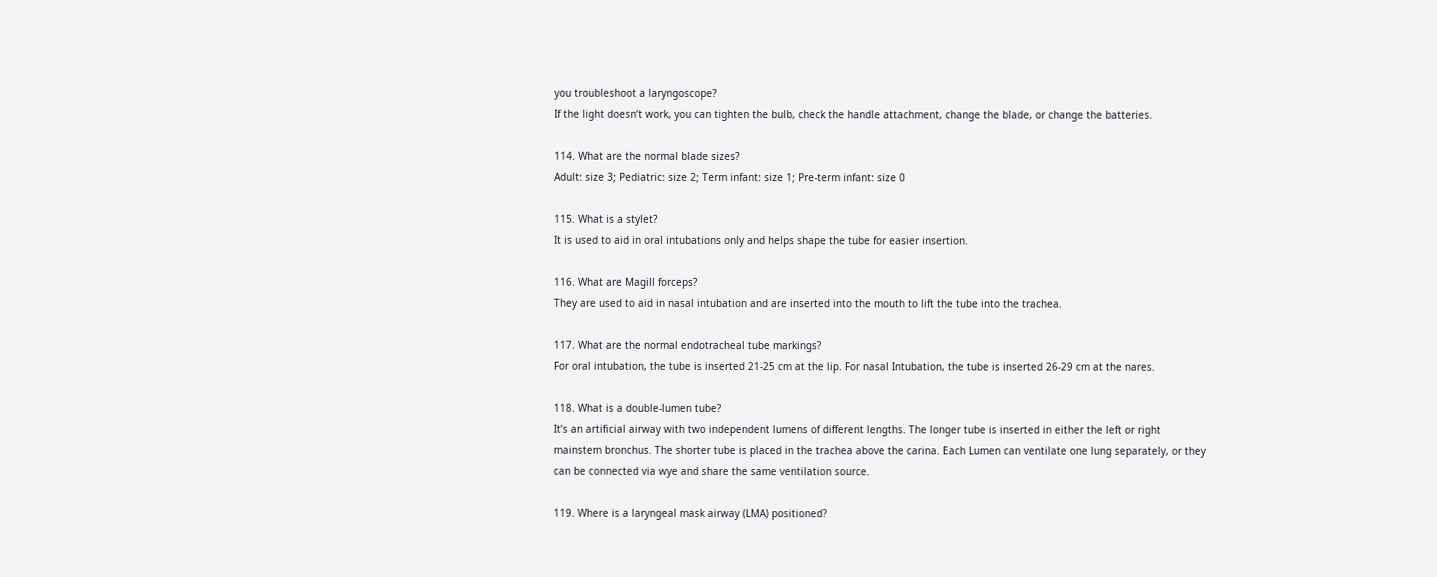you troubleshoot a laryngoscope?
If the light doesn’t work, you can tighten the bulb, check the handle attachment, change the blade, or change the batteries.

114. What are the normal blade sizes?
Adult: size 3; Pediatric: size 2; Term infant: size 1; Pre-term infant: size 0

115. What is a stylet?
It is used to aid in oral intubations only and helps shape the tube for easier insertion.

116. What are Magill forceps?
They are used to aid in nasal intubation and are inserted into the mouth to lift the tube into the trachea.

117. What are the normal endotracheal tube markings?
For oral intubation, the tube is inserted 21-25 cm at the lip. For nasal Intubation, the tube is inserted 26-29 cm at the nares.

118. What is a double-lumen tube?
It’s an artificial airway with two independent lumens of different lengths. The longer tube is inserted in either the left or right mainstem bronchus. The shorter tube is placed in the trachea above the carina. Each Lumen can ventilate one lung separately, or they can be connected via wye and share the same ventilation source.

119. Where is a laryngeal mask airway (LMA) positioned?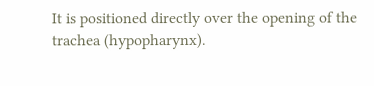It is positioned directly over the opening of the trachea (hypopharynx).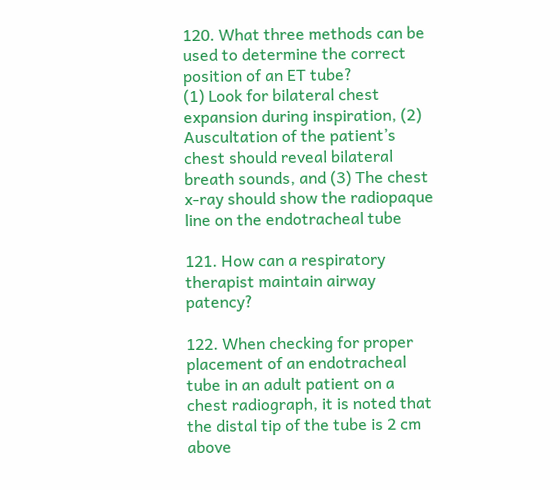120. What three methods can be used to determine the correct position of an ET tube?
(1) Look for bilateral chest expansion during inspiration, (2) Auscultation of the patient’s chest should reveal bilateral breath sounds, and (3) The chest x-ray should show the radiopaque line on the endotracheal tube

121. How can a respiratory therapist maintain airway patency?

122. When checking for proper placement of an endotracheal tube in an adult patient on a chest radiograph, it is noted that the distal tip of the tube is 2 cm above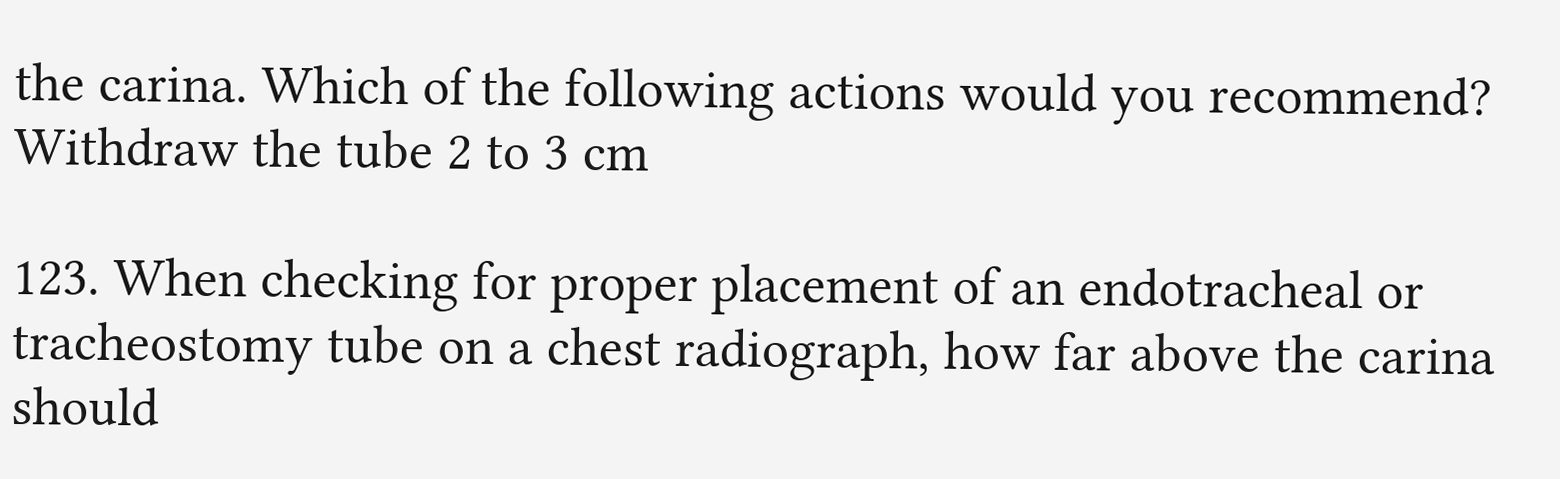the carina. Which of the following actions would you recommend?
Withdraw the tube 2 to 3 cm

123. When checking for proper placement of an endotracheal or tracheostomy tube on a chest radiograph, how far above the carina should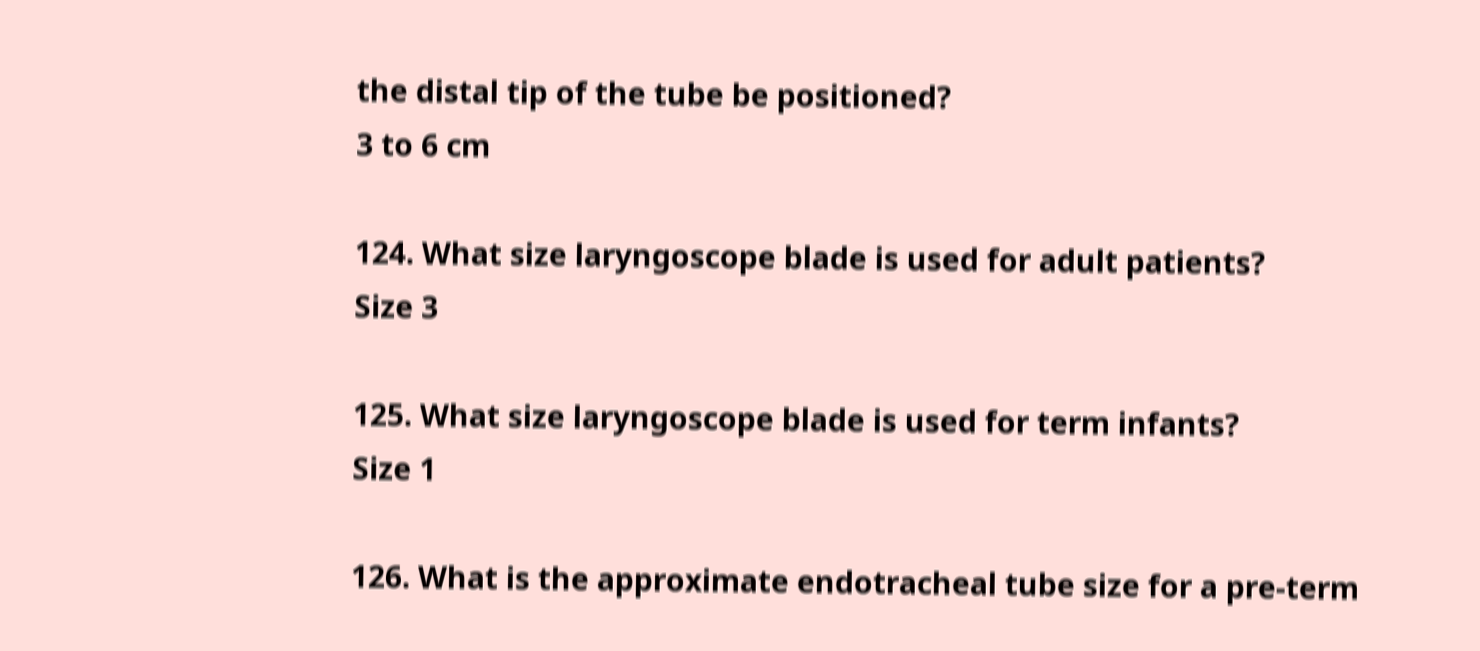the distal tip of the tube be positioned?
3 to 6 cm

124. What size laryngoscope blade is used for adult patients?
Size 3

125. What size laryngoscope blade is used for term infants?
Size 1

126. What is the approximate endotracheal tube size for a pre-term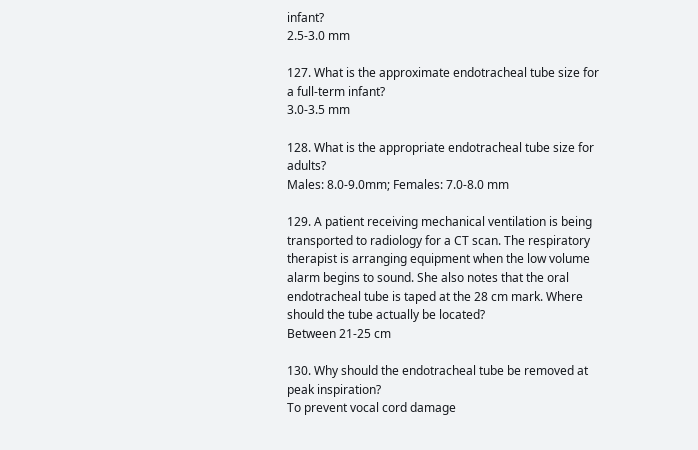infant?
2.5-3.0 mm

127. What is the approximate endotracheal tube size for a full-term infant?
3.0-3.5 mm

128. What is the appropriate endotracheal tube size for adults?
Males: 8.0-9.0mm; Females: 7.0-8.0 mm

129. A patient receiving mechanical ventilation is being transported to radiology for a CT scan. The respiratory therapist is arranging equipment when the low volume alarm begins to sound. She also notes that the oral endotracheal tube is taped at the 28 cm mark. Where should the tube actually be located?
Between 21-25 cm

130. Why should the endotracheal tube be removed at peak inspiration?
To prevent vocal cord damage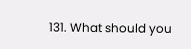131. What should you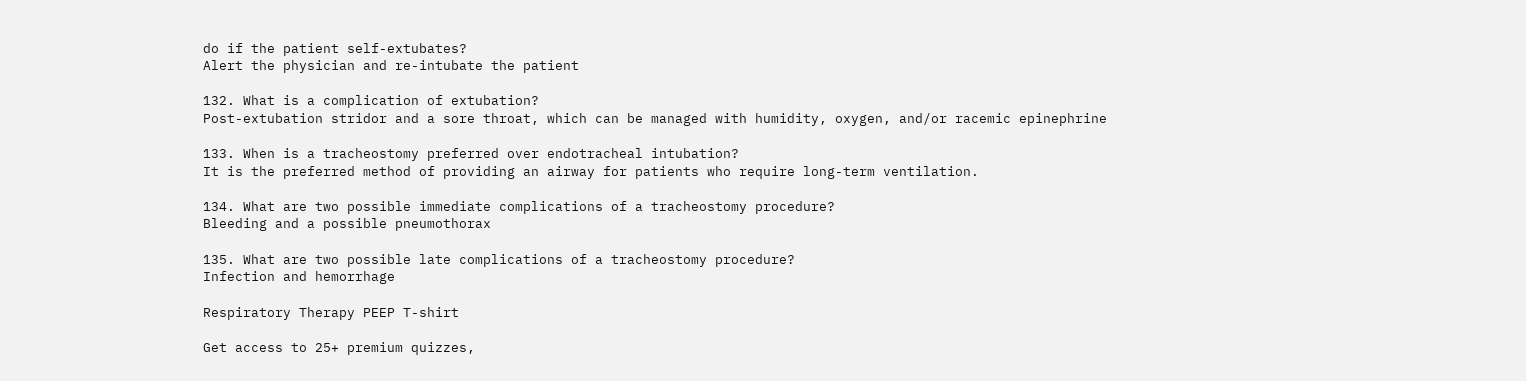do if the patient self-extubates?
Alert the physician and re-intubate the patient

132. What is a complication of extubation?
Post-extubation stridor and a sore throat, which can be managed with humidity, oxygen, and/or racemic epinephrine

133. When is a tracheostomy preferred over endotracheal intubation?
It is the preferred method of providing an airway for patients who require long-term ventilation.

134. What are two possible immediate complications of a tracheostomy procedure?
Bleeding and a possible pneumothorax

135. What are two possible late complications of a tracheostomy procedure?
Infection and hemorrhage

Respiratory Therapy PEEP T-shirt

Get access to 25+ premium quizzes,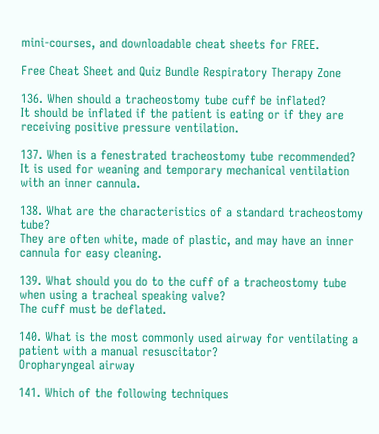mini-courses, and downloadable cheat sheets for FREE.

Free Cheat Sheet and Quiz Bundle Respiratory Therapy Zone

136. When should a tracheostomy tube cuff be inflated?
It should be inflated if the patient is eating or if they are receiving positive pressure ventilation.

137. When is a fenestrated tracheostomy tube recommended?
It is used for weaning and temporary mechanical ventilation with an inner cannula.

138. What are the characteristics of a standard tracheostomy tube?
They are often white, made of plastic, and may have an inner cannula for easy cleaning.

139. What should you do to the cuff of a tracheostomy tube when using a tracheal speaking valve?
The cuff must be deflated.

140. What is the most commonly used airway for ventilating a patient with a manual resuscitator?
Oropharyngeal airway

141. Which of the following techniques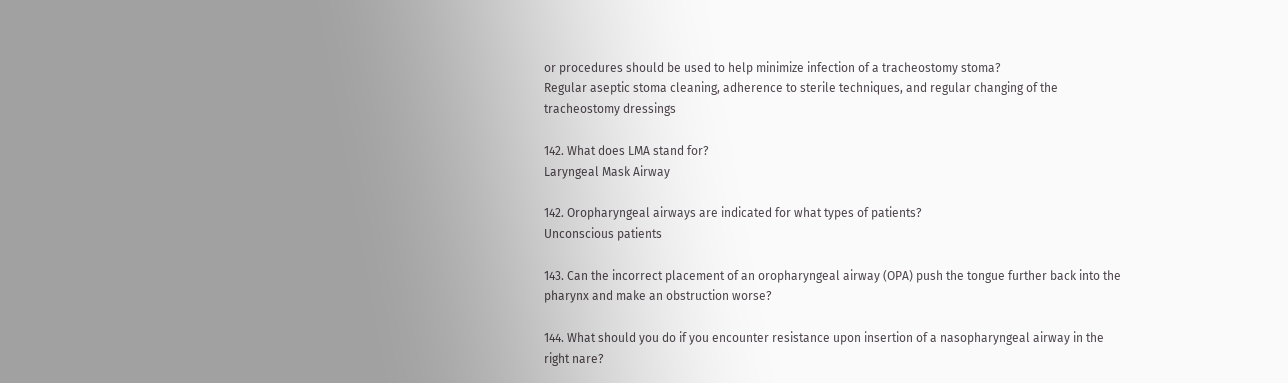or procedures should be used to help minimize infection of a tracheostomy stoma?
Regular aseptic stoma cleaning, adherence to sterile techniques, and regular changing of the tracheostomy dressings

142. What does LMA stand for?
Laryngeal Mask Airway

142. Oropharyngeal airways are indicated for what types of patients?
Unconscious patients

143. Can the incorrect placement of an oropharyngeal airway (OPA) push the tongue further back into the pharynx and make an obstruction worse?

144. What should you do if you encounter resistance upon insertion of a nasopharyngeal airway in the right nare?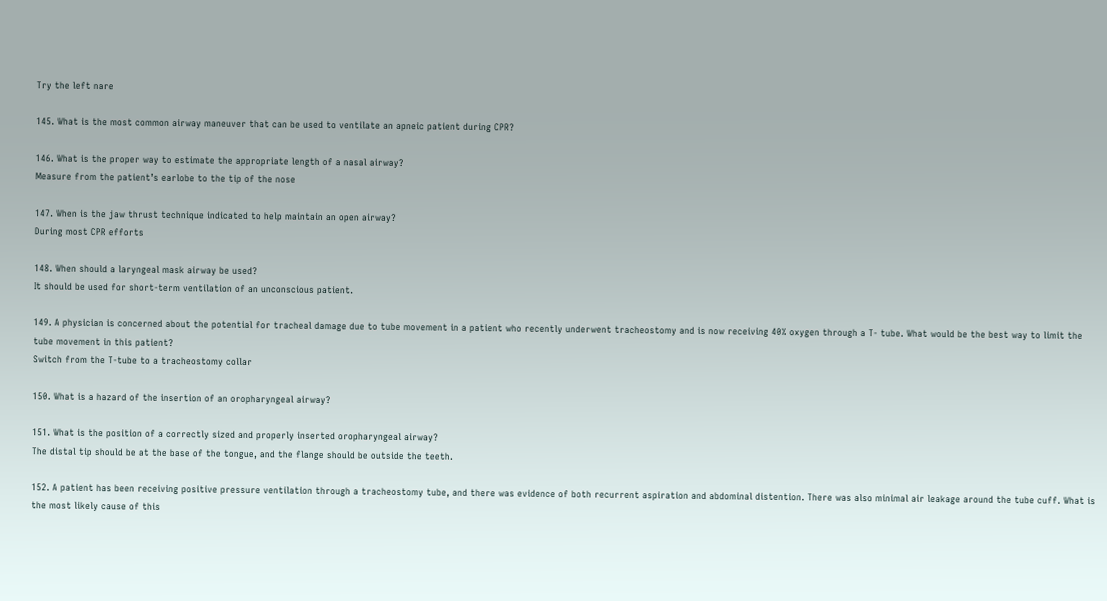Try the left nare

145. What is the most common airway maneuver that can be used to ventilate an apneic patient during CPR?

146. What is the proper way to estimate the appropriate length of a nasal airway?
Measure from the patient’s earlobe to the tip of the nose

147. When is the jaw thrust technique indicated to help maintain an open airway?
During most CPR efforts

148. When should a laryngeal mask airway be used?
It should be used for short-term ventilation of an unconscious patient.

149. A physician is concerned about the potential for tracheal damage due to tube movement in a patient who recently underwent tracheostomy and is now receiving 40% oxygen through a T- tube. What would be the best way to limit the tube movement in this patient?
Switch from the T-tube to a tracheostomy collar

150. What is a hazard of the insertion of an oropharyngeal airway?

151. What is the position of a correctly sized and properly inserted oropharyngeal airway?
The distal tip should be at the base of the tongue, and the flange should be outside the teeth.

152. A patient has been receiving positive pressure ventilation through a tracheostomy tube, and there was evidence of both recurrent aspiration and abdominal distention. There was also minimal air leakage around the tube cuff. What is the most likely cause of this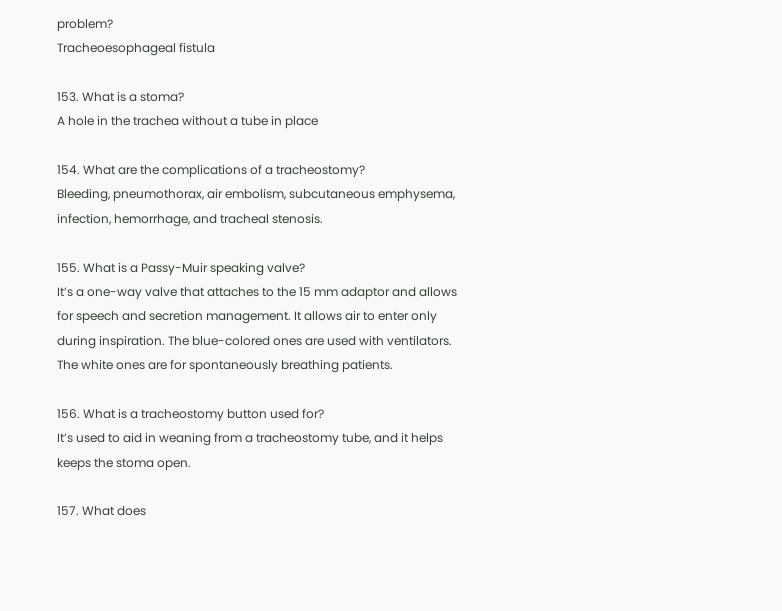problem?
Tracheoesophageal fistula

153. What is a stoma?
A hole in the trachea without a tube in place

154. What are the complications of a tracheostomy?
Bleeding, pneumothorax, air embolism, subcutaneous emphysema, infection, hemorrhage, and tracheal stenosis.

155. What is a Passy-Muir speaking valve?
It’s a one-way valve that attaches to the 15 mm adaptor and allows for speech and secretion management. It allows air to enter only during inspiration. The blue-colored ones are used with ventilators. The white ones are for spontaneously breathing patients.

156. What is a tracheostomy button used for?
It’s used to aid in weaning from a tracheostomy tube, and it helps keeps the stoma open.

157. What does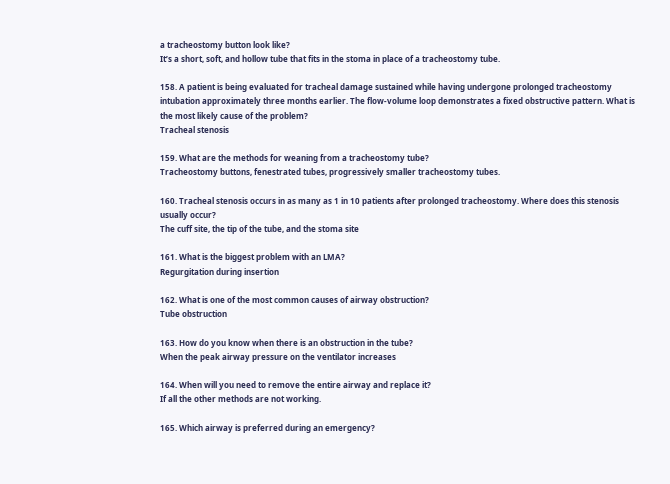a tracheostomy button look like?
It’s a short, soft, and hollow tube that fits in the stoma in place of a tracheostomy tube.

158. A patient is being evaluated for tracheal damage sustained while having undergone prolonged tracheostomy intubation approximately three months earlier. The flow-volume loop demonstrates a fixed obstructive pattern. What is the most likely cause of the problem?
Tracheal stenosis

159. What are the methods for weaning from a tracheostomy tube?
Tracheostomy buttons, fenestrated tubes, progressively smaller tracheostomy tubes.

160. Tracheal stenosis occurs in as many as 1 in 10 patients after prolonged tracheostomy. Where does this stenosis usually occur?
The cuff site, the tip of the tube, and the stoma site

161. What is the biggest problem with an LMA?
Regurgitation during insertion

162. What is one of the most common causes of airway obstruction?
Tube obstruction

163. How do you know when there is an obstruction in the tube?
When the peak airway pressure on the ventilator increases

164. When will you need to remove the entire airway and replace it?
If all the other methods are not working.

165. Which airway is preferred during an emergency?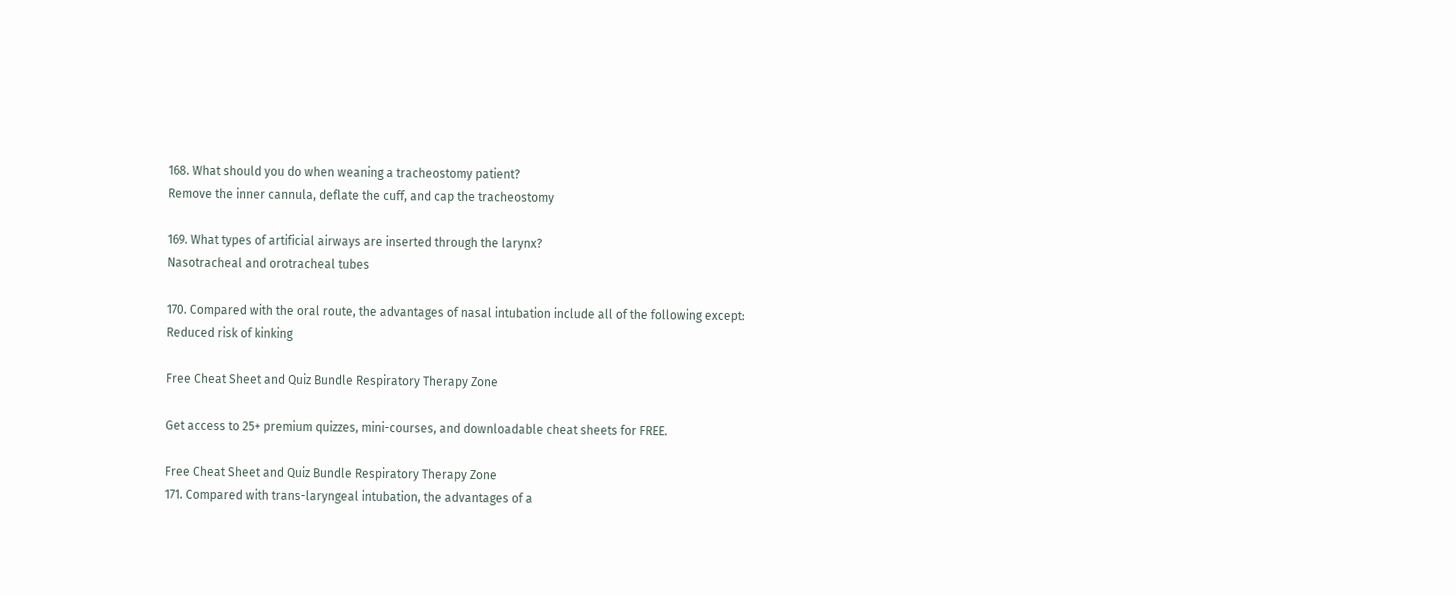168. What should you do when weaning a tracheostomy patient?
Remove the inner cannula, deflate the cuff, and cap the tracheostomy

169. What types of artificial airways are inserted through the larynx?
Nasotracheal and orotracheal tubes

170. Compared with the oral route, the advantages of nasal intubation include all of the following except:
Reduced risk of kinking

Free Cheat Sheet and Quiz Bundle Respiratory Therapy Zone

Get access to 25+ premium quizzes, mini-courses, and downloadable cheat sheets for FREE.

Free Cheat Sheet and Quiz Bundle Respiratory Therapy Zone
171. Compared with trans-laryngeal intubation, the advantages of a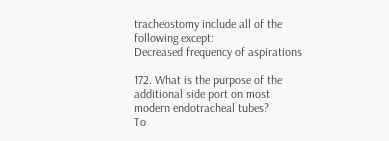tracheostomy include all of the following except:
Decreased frequency of aspirations

172. What is the purpose of the additional side port on most modern endotracheal tubes?
To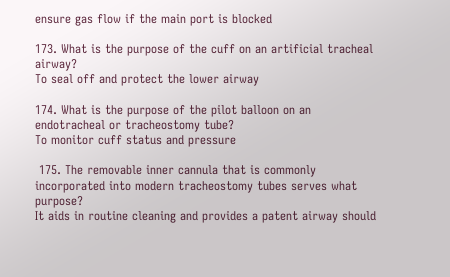ensure gas flow if the main port is blocked

173. What is the purpose of the cuff on an artificial tracheal airway?
To seal off and protect the lower airway

174. What is the purpose of the pilot balloon on an endotracheal or tracheostomy tube?
To monitor cuff status and pressure

 175. The removable inner cannula that is commonly incorporated into modern tracheostomy tubes serves what purpose?
It aids in routine cleaning and provides a patent airway should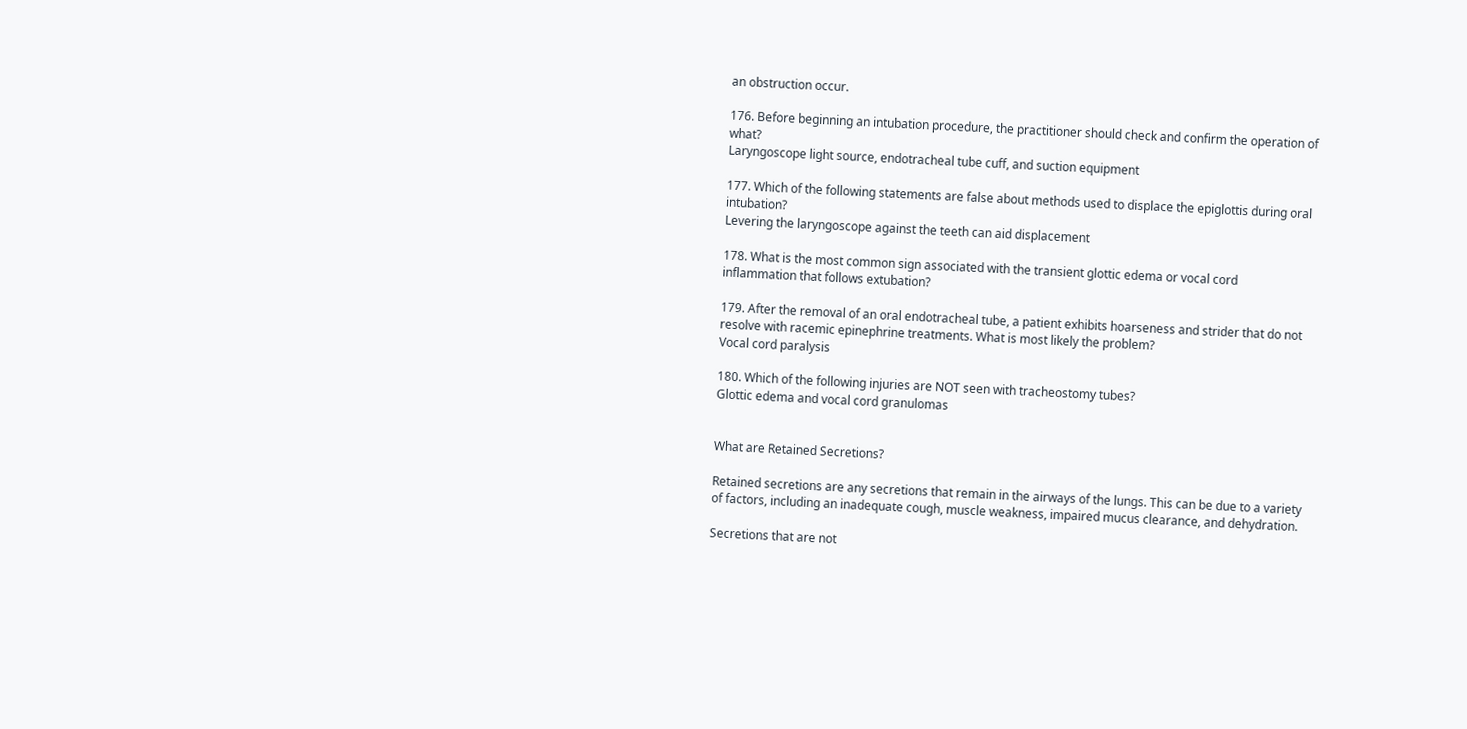an obstruction occur.

176. Before beginning an intubation procedure, the practitioner should check and confirm the operation of what?
Laryngoscope light source, endotracheal tube cuff, and suction equipment

177. Which of the following statements are false about methods used to displace the epiglottis during oral intubation?
Levering the laryngoscope against the teeth can aid displacement

178. What is the most common sign associated with the transient glottic edema or vocal cord inflammation that follows extubation?

179. After the removal of an oral endotracheal tube, a patient exhibits hoarseness and strider that do not resolve with racemic epinephrine treatments. What is most likely the problem?
Vocal cord paralysis

180. Which of the following injuries are NOT seen with tracheostomy tubes?
Glottic edema and vocal cord granulomas


What are Retained Secretions?

Retained secretions are any secretions that remain in the airways of the lungs. This can be due to a variety of factors, including an inadequate cough, muscle weakness, impaired mucus clearance, and dehydration.

Secretions that are not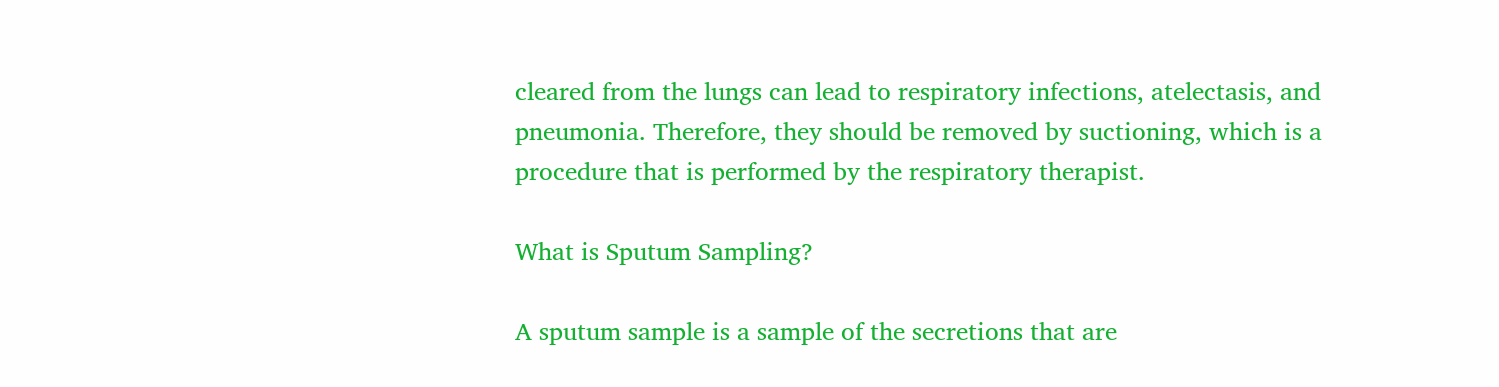cleared from the lungs can lead to respiratory infections, atelectasis, and pneumonia. Therefore, they should be removed by suctioning, which is a procedure that is performed by the respiratory therapist.

What is Sputum Sampling?

A sputum sample is a sample of the secretions that are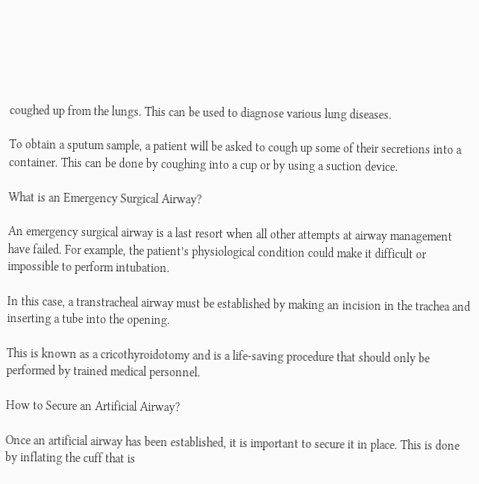coughed up from the lungs. This can be used to diagnose various lung diseases.

To obtain a sputum sample, a patient will be asked to cough up some of their secretions into a container. This can be done by coughing into a cup or by using a suction device.

What is an Emergency Surgical Airway?

An emergency surgical airway is a last resort when all other attempts at airway management have failed. For example, the patient’s physiological condition could make it difficult or impossible to perform intubation.

In this case, a transtracheal airway must be established by making an incision in the trachea and inserting a tube into the opening.

This is known as a cricothyroidotomy and is a life-saving procedure that should only be performed by trained medical personnel.

How to Secure an Artificial Airway?

Once an artificial airway has been established, it is important to secure it in place. This is done by inflating the cuff that is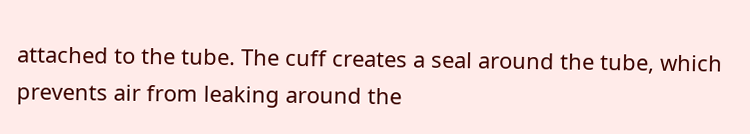attached to the tube. The cuff creates a seal around the tube, which prevents air from leaking around the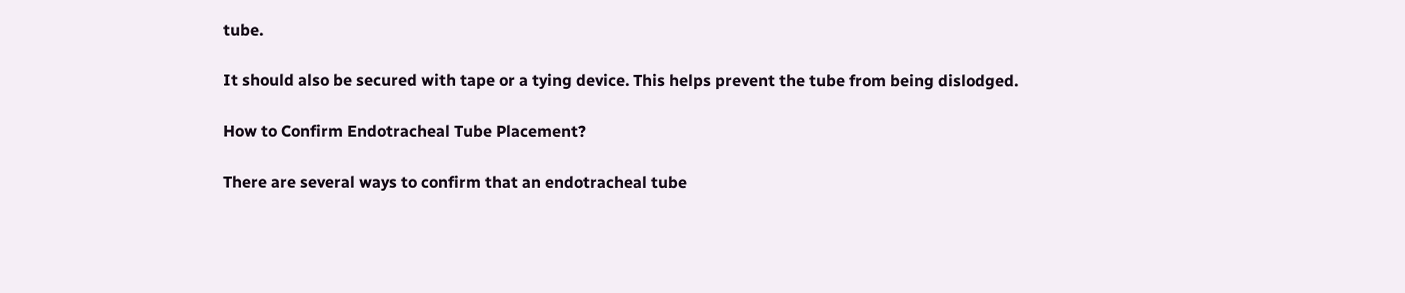tube.

It should also be secured with tape or a tying device. This helps prevent the tube from being dislodged.

How to Confirm Endotracheal Tube Placement?

There are several ways to confirm that an endotracheal tube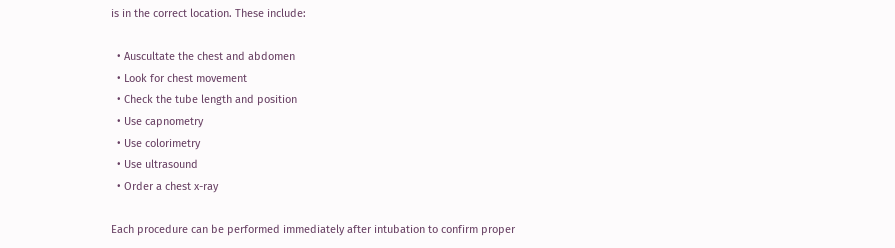is in the correct location. These include:

  • Auscultate the chest and abdomen
  • Look for chest movement
  • Check the tube length and position
  • Use capnometry
  • Use colorimetry
  • Use ultrasound
  • Order a chest x-ray

Each procedure can be performed immediately after intubation to confirm proper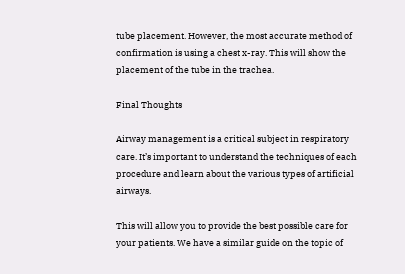tube placement. However, the most accurate method of confirmation is using a chest x-ray. This will show the placement of the tube in the trachea.

Final Thoughts

Airway management is a critical subject in respiratory care. It’s important to understand the techniques of each procedure and learn about the various types of artificial airways.

This will allow you to provide the best possible care for your patients. We have a similar guide on the topic of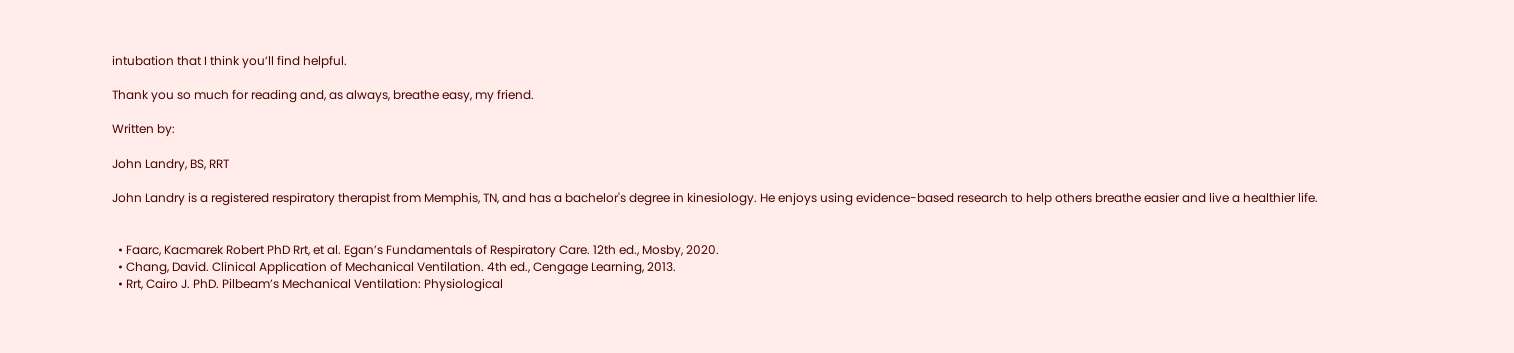intubation that I think you’ll find helpful.

Thank you so much for reading and, as always, breathe easy, my friend.

Written by:

John Landry, BS, RRT

John Landry is a registered respiratory therapist from Memphis, TN, and has a bachelor's degree in kinesiology. He enjoys using evidence-based research to help others breathe easier and live a healthier life.


  • Faarc, Kacmarek Robert PhD Rrt, et al. Egan’s Fundamentals of Respiratory Care. 12th ed., Mosby, 2020.
  • Chang, David. Clinical Application of Mechanical Ventilation. 4th ed., Cengage Learning, 2013.
  • Rrt, Cairo J. PhD. Pilbeam’s Mechanical Ventilation: Physiological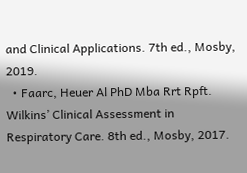and Clinical Applications. 7th ed., Mosby, 2019.
  • Faarc, Heuer Al PhD Mba Rrt Rpft. Wilkins’ Clinical Assessment in Respiratory Care. 8th ed., Mosby, 2017.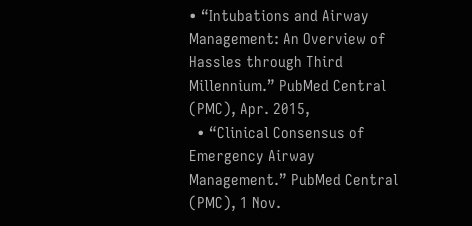• “Intubations and Airway Management: An Overview of Hassles through Third Millennium.” PubMed Central (PMC), Apr. 2015,
  • “Clinical Consensus of Emergency Airway Management.” PubMed Central (PMC), 1 Nov.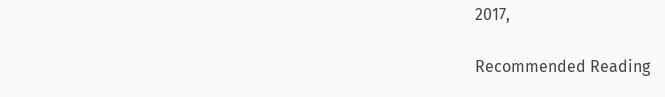2017,

Recommended Reading